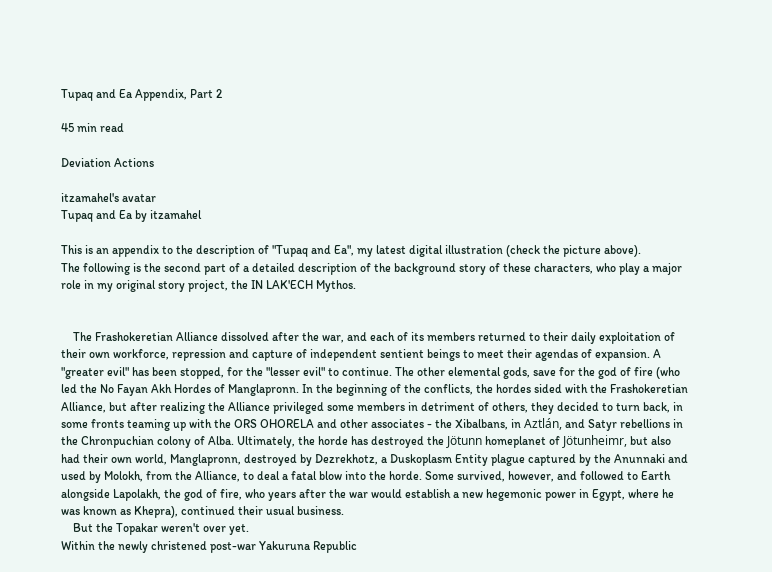Tupaq and Ea Appendix, Part 2

45 min read

Deviation Actions

itzamahel's avatar
Tupaq and Ea by itzamahel

This is an appendix to the description of "Tupaq and Ea", my latest digital illustration (check the picture above).
The following is the second part of a detailed description of the background story of these characters, who play a major role in my original story project, the IN LAK'ECH Mythos.


    The Frashokeretian Alliance dissolved after the war, and each of its members returned to their daily exploitation of their own workforce, repression and capture of independent sentient beings to meet their agendas of expansion. A "greater evil" has been stopped, for the "lesser evil" to continue. The other elemental gods, save for the god of fire (who led the No Fayan Akh Hordes of Manglapronn. In the beginning of the conflicts, the hordes sided with the Frashokeretian Alliance, but after realizing the Alliance privileged some members in detriment of others, they decided to turn back, in some fronts teaming up with the ORS OHORELA and other associates - the Xibalbans, in Aztlán, and Satyr rebellions in the Chronpuchian colony of Alba. Ultimately, the horde has destroyed the Jötunn homeplanet of Jötunheimr, but also had their own world, Manglapronn, destroyed by Dezrekhotz, a Duskoplasm Entity plague captured by the Anunnaki and used by Molokh, from the Alliance, to deal a fatal blow into the horde. Some survived, however, and followed to Earth alongside Lapolakh, the god of fire, who years after the war would establish a new hegemonic power in Egypt, where he was known as Khepra), continued their usual business.
    But the Topakar weren't over yet.
Within the newly christened post-war Yakuruna Republic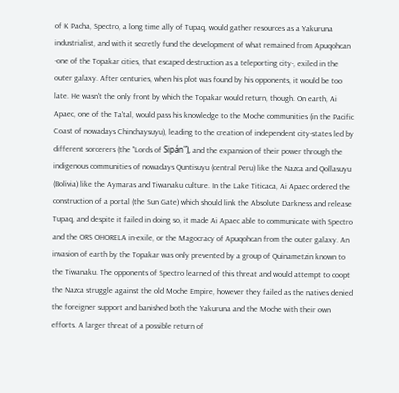of K Pacha, Spectro, a long time ally of Tupaq, would gather resources as a Yakuruna industrialist, and with it secretly fund the development of what remained from Apuqohcan -one of the Topakar cities, that escaped destruction as a teleporting city-, exiled in the outer galaxy. After centuries, when his plot was found by his opponents, it would be too late. He wasn't the only front by which the Topakar would return, though. On earth, Ai Apaec, one of the Ta'tal, would pass his knowledge to the Moche communities (in the Pacific Coast of nowadays Chinchaysuyu), leading to the creation of independent city-states led by different sorcerers (the "Lords of Sipán"), and the expansion of their power through the indigenous communities of nowadays Quntisuyu (central Peru) like the Nazca and Qollasuyu (Bolivia) like the Aymaras and Tiwanaku culture. In the Lake Titicaca, Ai Apaec ordered the construction of a portal (the Sun Gate) which should link the Absolute Darkness and release Tupaq, and despite it failed in doing so, it made Ai Apaec able to communicate with Spectro and the ORS OHORELA in-exile, or the Magocracy of Apuqohcan from the outer galaxy. An invasion of earth by the Topakar was only prevented by a group of Quinametzin known to the Tiwanaku. The opponents of Spectro learned of this threat and would attempt to coopt the Nazca struggle against the old Moche Empire, however they failed as the natives denied the foreigner support and banished both the Yakuruna and the Moche with their own efforts. A larger threat of a possible return of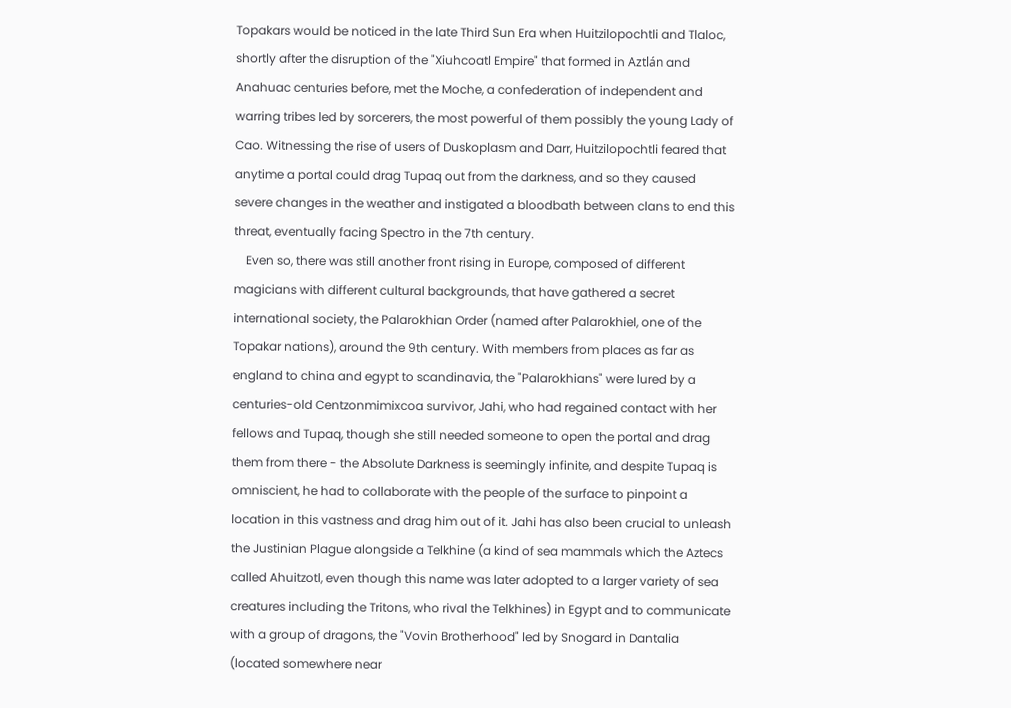Topakars would be noticed in the late Third Sun Era when Huitzilopochtli and Tlaloc, shortly after the disruption of the "Xiuhcoatl Empire" that formed in Aztlán and Anahuac centuries before, met the Moche, a confederation of independent and warring tribes led by sorcerers, the most powerful of them possibly the young Lady of Cao. Witnessing the rise of users of Duskoplasm and Darr, Huitzilopochtli feared that anytime a portal could drag Tupaq out from the darkness, and so they caused severe changes in the weather and instigated a bloodbath between clans to end this threat, eventually facing Spectro in the 7th century.
    Even so, there was still another front rising in Europe, composed of different magicians with different cultural backgrounds, that have gathered a secret international society, the Palarokhian Order (named after Palarokhiel, one of the Topakar nations), around the 9th century. With members from places as far as england to china and egypt to scandinavia, the "Palarokhians" were lured by a centuries-old Centzonmimixcoa survivor, Jahi, who had regained contact with her fellows and Tupaq, though she still needed someone to open the portal and drag them from there - the Absolute Darkness is seemingly infinite, and despite Tupaq is omniscient, he had to collaborate with the people of the surface to pinpoint a location in this vastness and drag him out of it. Jahi has also been crucial to unleash the Justinian Plague alongside a Telkhine (a kind of sea mammals which the Aztecs called Ahuitzotl, even though this name was later adopted to a larger variety of sea creatures including the Tritons, who rival the Telkhines) in Egypt and to communicate with a group of dragons, the "Vovin Brotherhood" led by Snogard in Dantalia (located somewhere near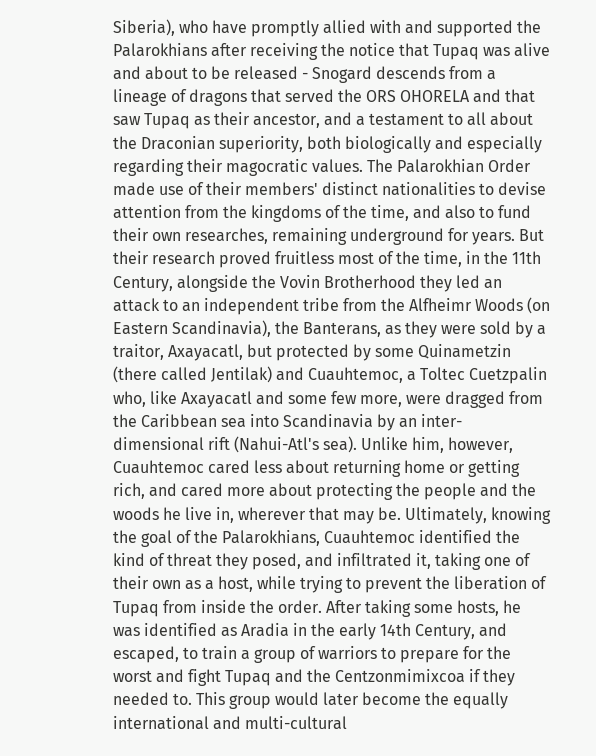Siberia), who have promptly allied with and supported the Palarokhians after receiving the notice that Tupaq was alive and about to be released - Snogard descends from a lineage of dragons that served the ORS OHORELA and that saw Tupaq as their ancestor, and a testament to all about the Draconian superiority, both biologically and especially regarding their magocratic values. The Palarokhian Order made use of their members' distinct nationalities to devise attention from the kingdoms of the time, and also to fund their own researches, remaining underground for years. But their research proved fruitless most of the time, in the 11th Century, alongside the Vovin Brotherhood they led an attack to an independent tribe from the Alfheimr Woods (on Eastern Scandinavia), the Banterans, as they were sold by a traitor, Axayacatl, but protected by some Quinametzin (there called Jentilak) and Cuauhtemoc, a Toltec Cuetzpalin who, like Axayacatl and some few more, were dragged from the Caribbean sea into Scandinavia by an inter-dimensional rift (Nahui-Atl's sea). Unlike him, however, Cuauhtemoc cared less about returning home or getting rich, and cared more about protecting the people and the woods he live in, wherever that may be. Ultimately, knowing the goal of the Palarokhians, Cuauhtemoc identified the kind of threat they posed, and infiltrated it, taking one of their own as a host, while trying to prevent the liberation of Tupaq from inside the order. After taking some hosts, he was identified as Aradia in the early 14th Century, and escaped, to train a group of warriors to prepare for the worst and fight Tupaq and the Centzonmimixcoa if they needed to. This group would later become the equally international and multi-cultural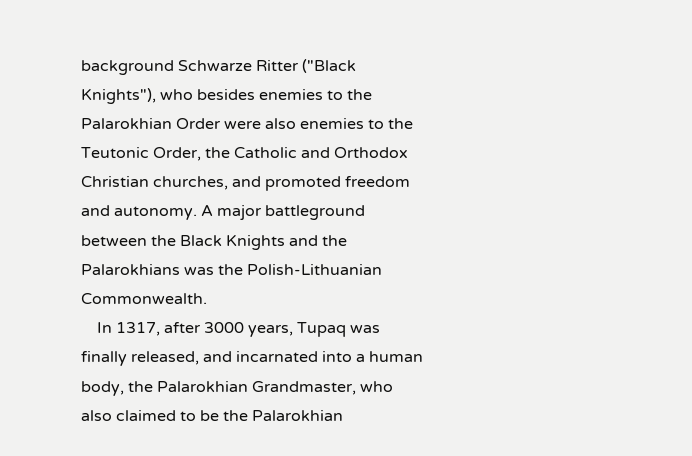background Schwarze Ritter ("Black Knights"), who besides enemies to the Palarokhian Order were also enemies to the Teutonic Order, the Catholic and Orthodox Christian churches, and promoted freedom and autonomy. A major battleground between the Black Knights and the Palarokhians was the Polish-Lithuanian Commonwealth.
    In 1317, after 3000 years, Tupaq was finally released, and incarnated into a human body, the Palarokhian Grandmaster, who also claimed to be the Palarokhian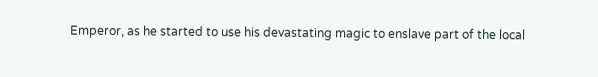Emperor, as he started to use his devastating magic to enslave part of the local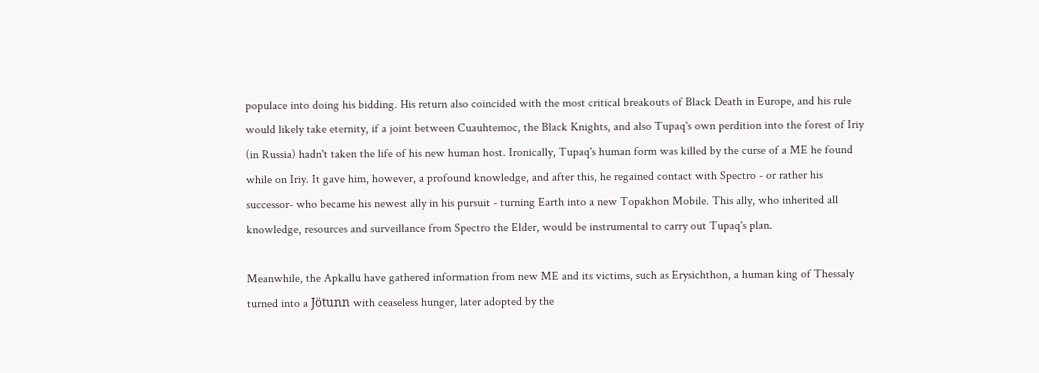populace into doing his bidding. His return also coincided with the most critical breakouts of Black Death in Europe, and his rule would likely take eternity, if a joint between Cuauhtemoc, the Black Knights, and also Tupaq's own perdition into the forest of Iriy (in Russia) hadn't taken the life of his new human host. Ironically, Tupaq's human form was killed by the curse of a ME he found while on Iriy. It gave him, however, a profound knowledge, and after this, he regained contact with Spectro - or rather his successor- who became his newest ally in his pursuit - turning Earth into a new Topakhon Mobile. This ally, who inherited all knowledge, resources and surveillance from Spectro the Elder, would be instrumental to carry out Tupaq's plan.

Meanwhile, the Apkallu have gathered information from new ME and its victims, such as Erysichthon, a human king of Thessaly turned into a Jötunn with ceaseless hunger, later adopted by the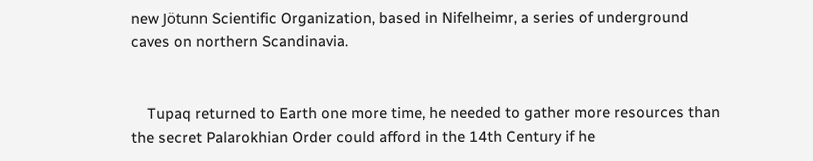new Jötunn Scientific Organization, based in Nifelheimr, a series of underground caves on northern Scandinavia.


    Tupaq returned to Earth one more time, he needed to gather more resources than the secret Palarokhian Order could afford in the 14th Century if he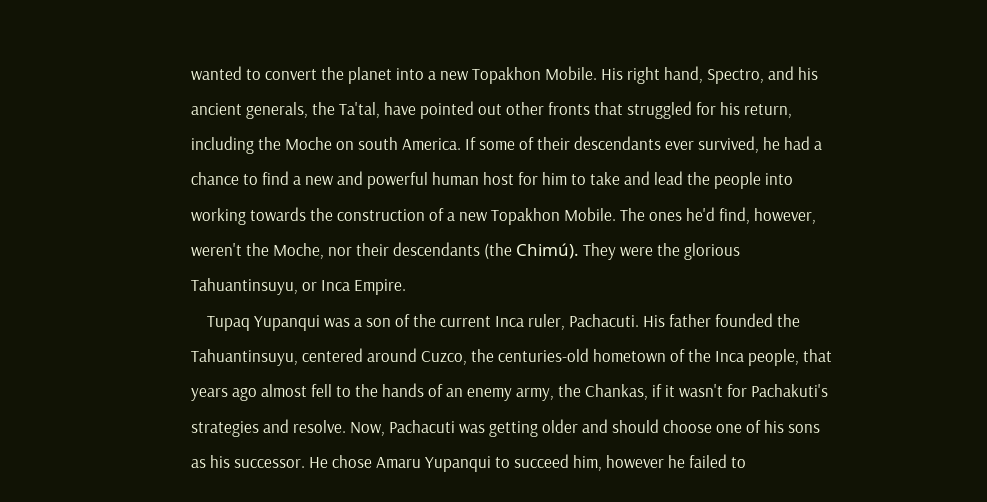wanted to convert the planet into a new Topakhon Mobile. His right hand, Spectro, and his ancient generals, the Ta'tal, have pointed out other fronts that struggled for his return, including the Moche on south America. If some of their descendants ever survived, he had a chance to find a new and powerful human host for him to take and lead the people into working towards the construction of a new Topakhon Mobile. The ones he'd find, however, weren't the Moche, nor their descendants (the Chimú). They were the glorious Tahuantinsuyu, or Inca Empire.
    Tupaq Yupanqui was a son of the current Inca ruler, Pachacuti. His father founded the Tahuantinsuyu, centered around Cuzco, the centuries-old hometown of the Inca people, that years ago almost fell to the hands of an enemy army, the Chankas, if it wasn't for Pachakuti's strategies and resolve. Now, Pachacuti was getting older and should choose one of his sons as his successor. He chose Amaru Yupanqui to succeed him, however he failed to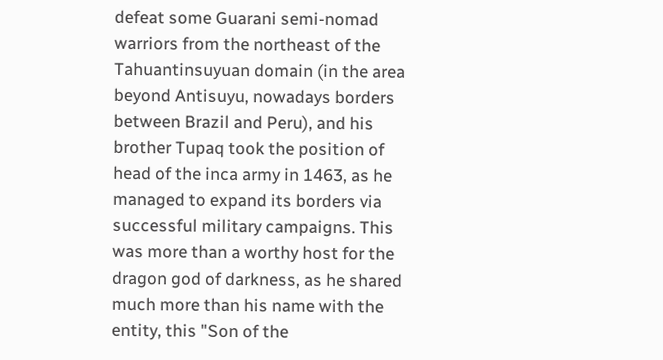defeat some Guarani semi-nomad warriors from the northeast of the Tahuantinsuyuan domain (in the area beyond Antisuyu, nowadays borders between Brazil and Peru), and his brother Tupaq took the position of head of the inca army in 1463, as he managed to expand its borders via successful military campaigns. This was more than a worthy host for the dragon god of darkness, as he shared much more than his name with the entity, this "Son of the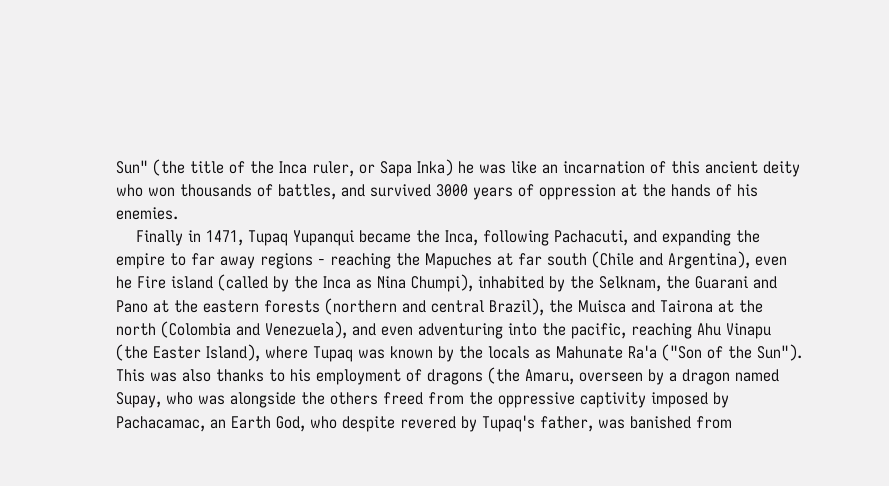Sun" (the title of the Inca ruler, or Sapa Inka) he was like an incarnation of this ancient deity who won thousands of battles, and survived 3000 years of oppression at the hands of his enemies.
    Finally in 1471, Tupaq Yupanqui became the Inca, following Pachacuti, and expanding the empire to far away regions - reaching the Mapuches at far south (Chile and Argentina), even he Fire island (called by the Inca as Nina Chumpi), inhabited by the Selknam, the Guarani and Pano at the eastern forests (northern and central Brazil), the Muisca and Tairona at the north (Colombia and Venezuela), and even adventuring into the pacific, reaching Ahu Vinapu (the Easter Island), where Tupaq was known by the locals as Mahunate Ra'a ("Son of the Sun"). This was also thanks to his employment of dragons (the Amaru, overseen by a dragon named Supay, who was alongside the others freed from the oppressive captivity imposed by Pachacamac, an Earth God, who despite revered by Tupaq's father, was banished from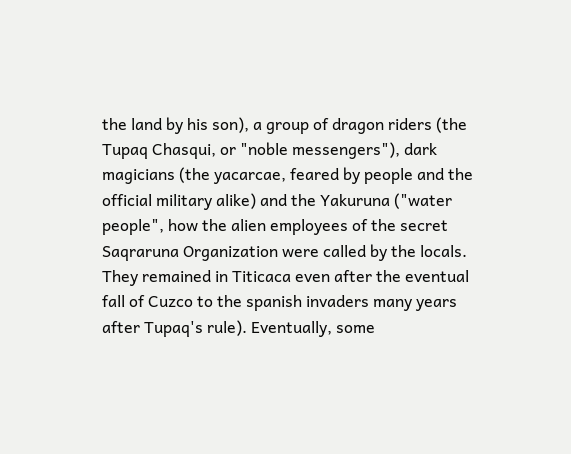the land by his son), a group of dragon riders (the Tupaq Chasqui, or "noble messengers"), dark magicians (the yacarcae, feared by people and the official military alike) and the Yakuruna ("water people", how the alien employees of the secret Saqraruna Organization were called by the locals. They remained in Titicaca even after the eventual fall of Cuzco to the spanish invaders many years after Tupaq's rule). Eventually, some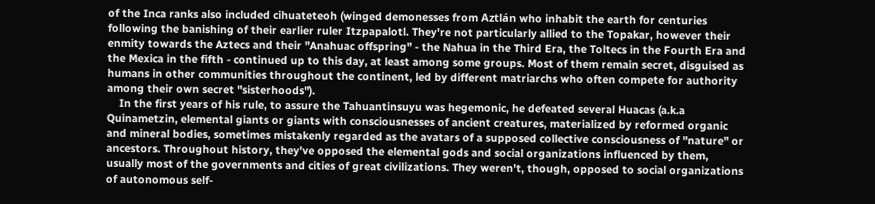of the Inca ranks also included cihuateteoh (winged demonesses from Aztlán who inhabit the earth for centuries following the banishing of their earlier ruler Itzpapalotl. They're not particularly allied to the Topakar, however their enmity towards the Aztecs and their "Anahuac offspring" - the Nahua in the Third Era, the Toltecs in the Fourth Era and the Mexica in the fifth - continued up to this day, at least among some groups. Most of them remain secret, disguised as humans in other communities throughout the continent, led by different matriarchs who often compete for authority among their own secret "sisterhoods").
    In the first years of his rule, to assure the Tahuantinsuyu was hegemonic, he defeated several Huacas (a.k.a Quinametzin, elemental giants or giants with consciousnesses of ancient creatures, materialized by reformed organic and mineral bodies, sometimes mistakenly regarded as the avatars of a supposed collective consciousness of "nature" or ancestors. Throughout history, they've opposed the elemental gods and social organizations influenced by them, usually most of the governments and cities of great civilizations. They weren't, though, opposed to social organizations of autonomous self-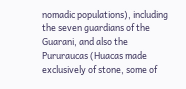nomadic populations), including the seven guardians of the Guarani, and also the Pururaucas (Huacas made exclusively of stone, some of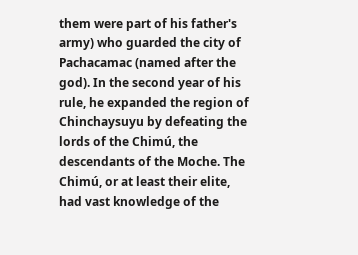them were part of his father's army) who guarded the city of Pachacamac (named after the god). In the second year of his rule, he expanded the region of Chinchaysuyu by defeating the lords of the Chimú, the descendants of the Moche. The Chimú, or at least their elite, had vast knowledge of the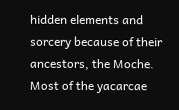hidden elements and sorcery because of their ancestors, the Moche. Most of the yacarcae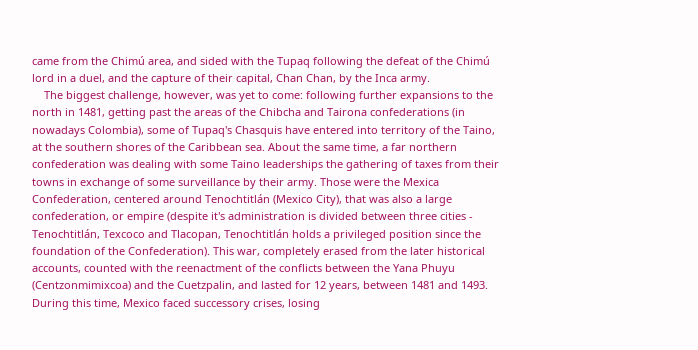came from the Chimú area, and sided with the Tupaq following the defeat of the Chimú lord in a duel, and the capture of their capital, Chan Chan, by the Inca army.
    The biggest challenge, however, was yet to come: following further expansions to the north in 1481, getting past the areas of the Chibcha and Tairona confederations (in nowadays Colombia), some of Tupaq's Chasquis have entered into territory of the Taino, at the southern shores of the Caribbean sea. About the same time, a far northern confederation was dealing with some Taino leaderships the gathering of taxes from their towns in exchange of some surveillance by their army. Those were the Mexica Confederation, centered around Tenochtitlán (Mexico City), that was also a large confederation, or empire (despite it's administration is divided between three cities - Tenochtitlán, Texcoco and Tlacopan, Tenochtitlán holds a privileged position since the foundation of the Confederation). This war, completely erased from the later historical accounts, counted with the reenactment of the conflicts between the Yana Phuyu (Centzonmimixcoa) and the Cuetzpalin, and lasted for 12 years, between 1481 and 1493. During this time, Mexico faced successory crises, losing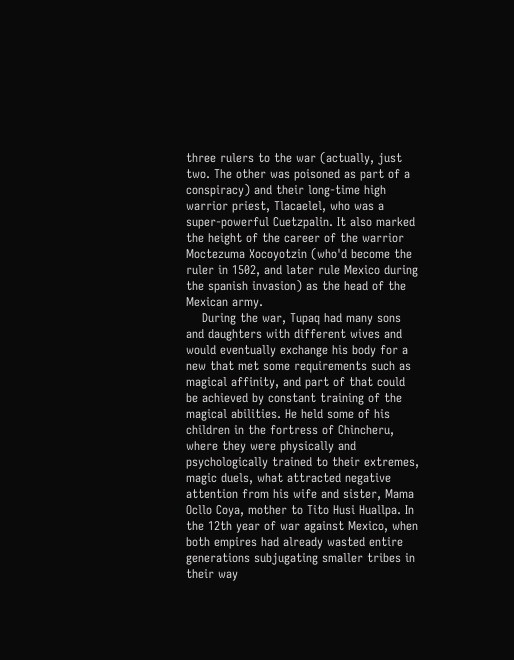three rulers to the war (actually, just two. The other was poisoned as part of a conspiracy) and their long-time high warrior priest, Tlacaelel, who was a super-powerful Cuetzpalin. It also marked the height of the career of the warrior Moctezuma Xocoyotzin (who'd become the ruler in 1502, and later rule Mexico during the spanish invasion) as the head of the Mexican army.
    During the war, Tupaq had many sons and daughters with different wives and would eventually exchange his body for a new that met some requirements such as magical affinity, and part of that could be achieved by constant training of the magical abilities. He held some of his children in the fortress of Chincheru, where they were physically and psychologically trained to their extremes, magic duels, what attracted negative attention from his wife and sister, Mama Ocllo Coya, mother to Tito Husi Huallpa. In the 12th year of war against Mexico, when both empires had already wasted entire generations subjugating smaller tribes in their way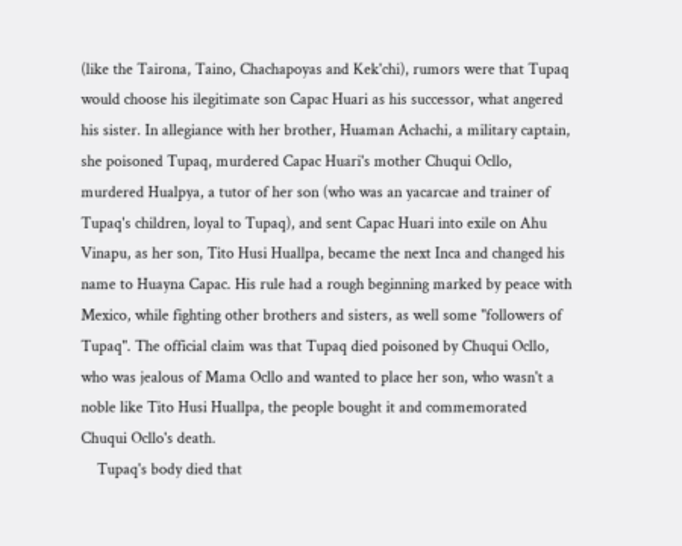(like the Tairona, Taino, Chachapoyas and Kek'chi), rumors were that Tupaq would choose his ilegitimate son Capac Huari as his successor, what angered his sister. In allegiance with her brother, Huaman Achachi, a military captain, she poisoned Tupaq, murdered Capac Huari's mother Chuqui Ocllo, murdered Hualpya, a tutor of her son (who was an yacarcae and trainer of Tupaq's children, loyal to Tupaq), and sent Capac Huari into exile on Ahu Vinapu, as her son, Tito Husi Huallpa, became the next Inca and changed his name to Huayna Capac. His rule had a rough beginning marked by peace with Mexico, while fighting other brothers and sisters, as well some "followers of Tupaq". The official claim was that Tupaq died poisoned by Chuqui Ocllo, who was jealous of Mama Ocllo and wanted to place her son, who wasn't a noble like Tito Husi Huallpa, the people bought it and commemorated Chuqui Ocllo's death.
    Tupaq's body died that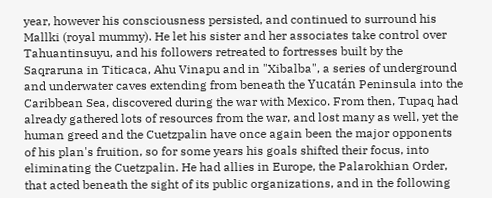year, however his consciousness persisted, and continued to surround his Mallki (royal mummy). He let his sister and her associates take control over Tahuantinsuyu, and his followers retreated to fortresses built by the Saqraruna in Titicaca, Ahu Vinapu and in "Xibalba", a series of underground and underwater caves extending from beneath the Yucatán Peninsula into the Caribbean Sea, discovered during the war with Mexico. From then, Tupaq had already gathered lots of resources from the war, and lost many as well, yet the human greed and the Cuetzpalin have once again been the major opponents of his plan's fruition, so for some years his goals shifted their focus, into eliminating the Cuetzpalin. He had allies in Europe, the Palarokhian Order, that acted beneath the sight of its public organizations, and in the following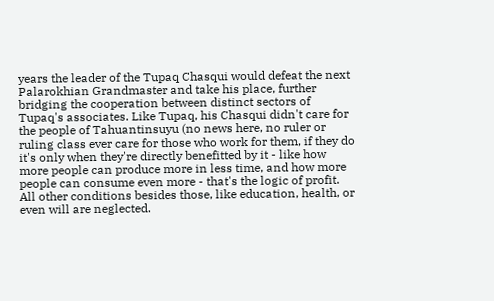years the leader of the Tupaq Chasqui would defeat the next Palarokhian Grandmaster and take his place, further bridging the cooperation between distinct sectors of Tupaq's associates. Like Tupaq, his Chasqui didn't care for the people of Tahuantinsuyu (no news here, no ruler or ruling class ever care for those who work for them, if they do it's only when they're directly benefitted by it - like how more people can produce more in less time, and how more people can consume even more - that's the logic of profit. All other conditions besides those, like education, health, or even will are neglected.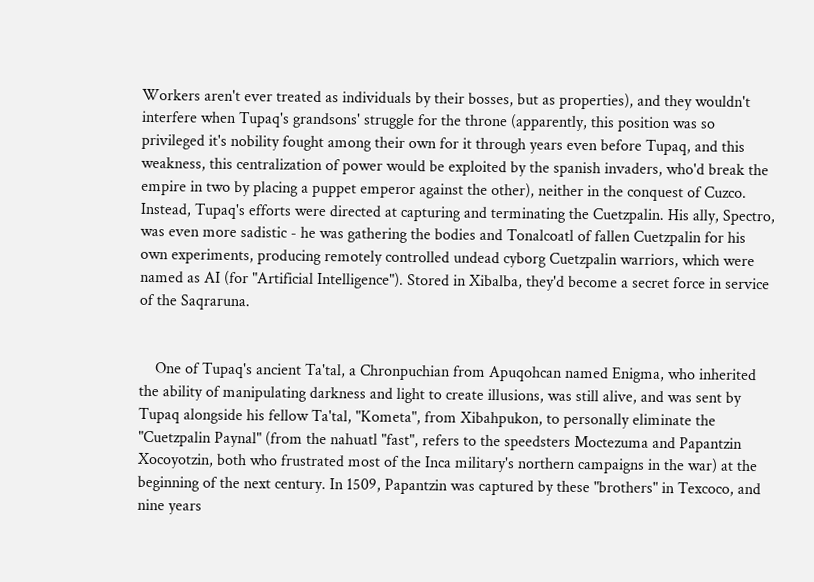Workers aren't ever treated as individuals by their bosses, but as properties), and they wouldn't interfere when Tupaq's grandsons' struggle for the throne (apparently, this position was so privileged it's nobility fought among their own for it through years even before Tupaq, and this weakness, this centralization of power would be exploited by the spanish invaders, who'd break the empire in two by placing a puppet emperor against the other), neither in the conquest of Cuzco. Instead, Tupaq's efforts were directed at capturing and terminating the Cuetzpalin. His ally, Spectro, was even more sadistic - he was gathering the bodies and Tonalcoatl of fallen Cuetzpalin for his own experiments, producing remotely controlled undead cyborg Cuetzpalin warriors, which were named as AI (for "Artificial Intelligence"). Stored in Xibalba, they'd become a secret force in service of the Saqraruna.


    One of Tupaq's ancient Ta'tal, a Chronpuchian from Apuqohcan named Enigma, who inherited the ability of manipulating darkness and light to create illusions, was still alive, and was sent by Tupaq alongside his fellow Ta'tal, "Kometa", from Xibahpukon, to personally eliminate the "Cuetzpalin Paynal" (from the nahuatl "fast", refers to the speedsters Moctezuma and Papantzin Xocoyotzin, both who frustrated most of the Inca military's northern campaigns in the war) at the beginning of the next century. In 1509, Papantzin was captured by these "brothers" in Texcoco, and nine years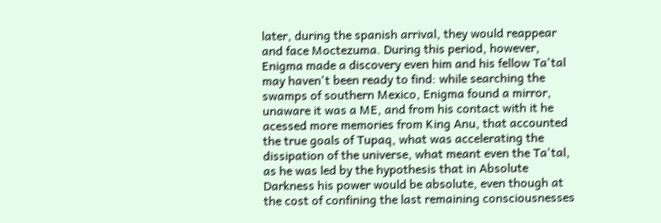later, during the spanish arrival, they would reappear and face Moctezuma. During this period, however, Enigma made a discovery even him and his fellow Ta'tal may haven't been ready to find: while searching the swamps of southern Mexico, Enigma found a mirror, unaware it was a ME, and from his contact with it he acessed more memories from King Anu, that accounted the true goals of Tupaq, what was accelerating the dissipation of the universe, what meant even the Ta'tal, as he was led by the hypothesis that in Absolute Darkness his power would be absolute, even though at the cost of confining the last remaining consciousnesses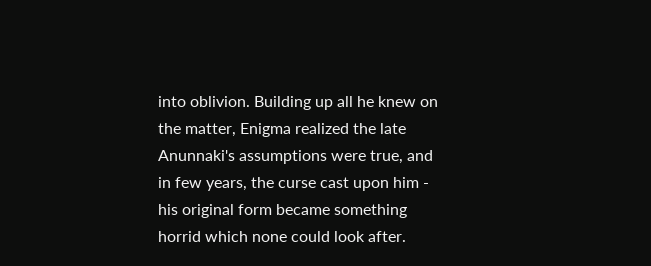into oblivion. Building up all he knew on the matter, Enigma realized the late Anunnaki's assumptions were true, and in few years, the curse cast upon him - his original form became something horrid which none could look after.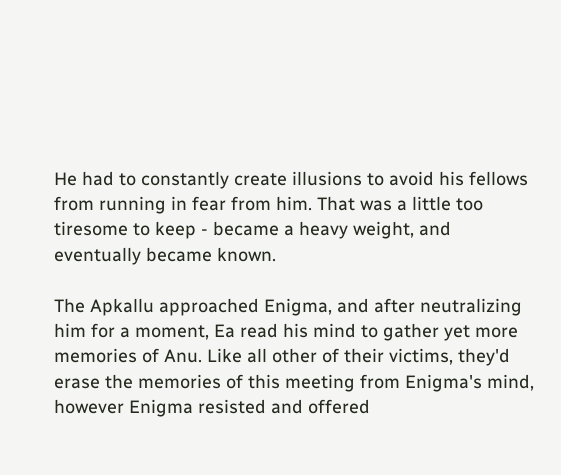He had to constantly create illusions to avoid his fellows from running in fear from him. That was a little too tiresome to keep - became a heavy weight, and eventually became known.

The Apkallu approached Enigma, and after neutralizing him for a moment, Ea read his mind to gather yet more memories of Anu. Like all other of their victims, they'd erase the memories of this meeting from Enigma's mind, however Enigma resisted and offered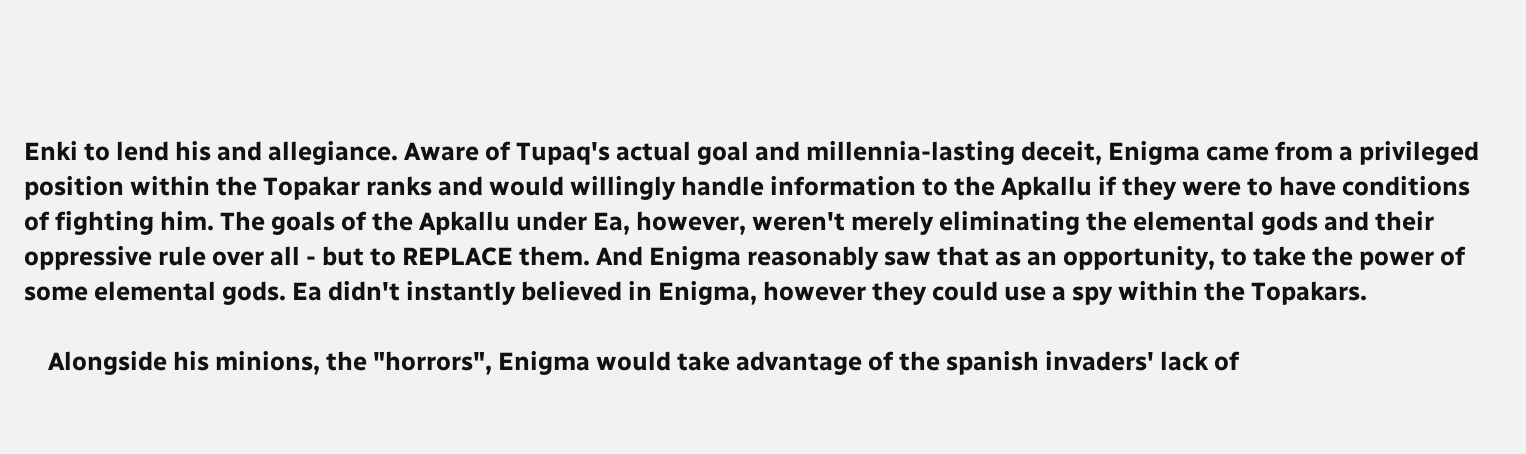Enki to lend his and allegiance. Aware of Tupaq's actual goal and millennia-lasting deceit, Enigma came from a privileged position within the Topakar ranks and would willingly handle information to the Apkallu if they were to have conditions of fighting him. The goals of the Apkallu under Ea, however, weren't merely eliminating the elemental gods and their oppressive rule over all - but to REPLACE them. And Enigma reasonably saw that as an opportunity, to take the power of some elemental gods. Ea didn't instantly believed in Enigma, however they could use a spy within the Topakars.

    Alongside his minions, the "horrors", Enigma would take advantage of the spanish invaders' lack of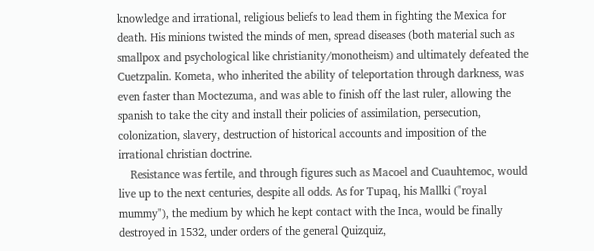knowledge and irrational, religious beliefs to lead them in fighting the Mexica for death. His minions twisted the minds of men, spread diseases (both material such as smallpox and psychological like christianity/monotheism) and ultimately defeated the Cuetzpalin. Kometa, who inherited the ability of teleportation through darkness, was even faster than Moctezuma, and was able to finish off the last ruler, allowing the spanish to take the city and install their policies of assimilation, persecution, colonization, slavery, destruction of historical accounts and imposition of the irrational christian doctrine.
    Resistance was fertile, and through figures such as Macoel and Cuauhtemoc, would live up to the next centuries, despite all odds. As for Tupaq, his Mallki ("royal mummy"), the medium by which he kept contact with the Inca, would be finally destroyed in 1532, under orders of the general Quizquiz,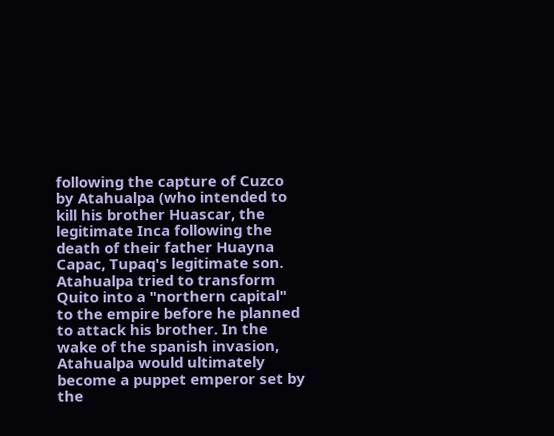following the capture of Cuzco by Atahualpa (who intended to kill his brother Huascar, the legitimate Inca following the death of their father Huayna Capac, Tupaq's legitimate son. Atahualpa tried to transform Quito into a "northern capital" to the empire before he planned to attack his brother. In the wake of the spanish invasion, Atahualpa would ultimately become a puppet emperor set by the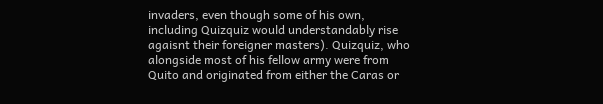invaders, even though some of his own, including Quizquiz would understandably rise agaisnt their foreigner masters). Quizquiz, who alongside most of his fellow army were from Quito and originated from either the Caras or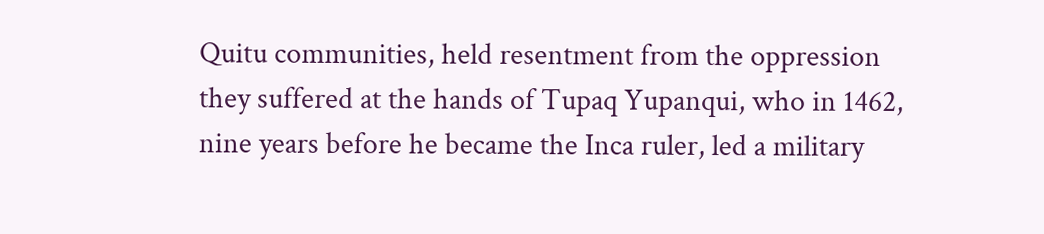Quitu communities, held resentment from the oppression they suffered at the hands of Tupaq Yupanqui, who in 1462, nine years before he became the Inca ruler, led a military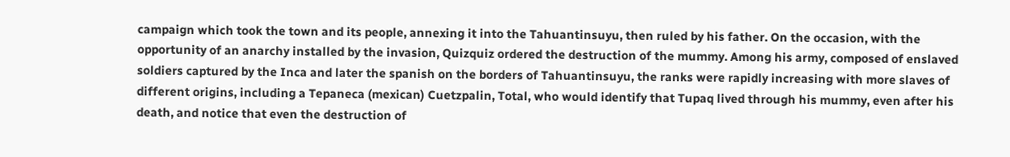campaign which took the town and its people, annexing it into the Tahuantinsuyu, then ruled by his father. On the occasion, with the opportunity of an anarchy installed by the invasion, Quizquiz ordered the destruction of the mummy. Among his army, composed of enslaved soldiers captured by the Inca and later the spanish on the borders of Tahuantinsuyu, the ranks were rapidly increasing with more slaves of different origins, including a Tepaneca (mexican) Cuetzpalin, Total, who would identify that Tupaq lived through his mummy, even after his death, and notice that even the destruction of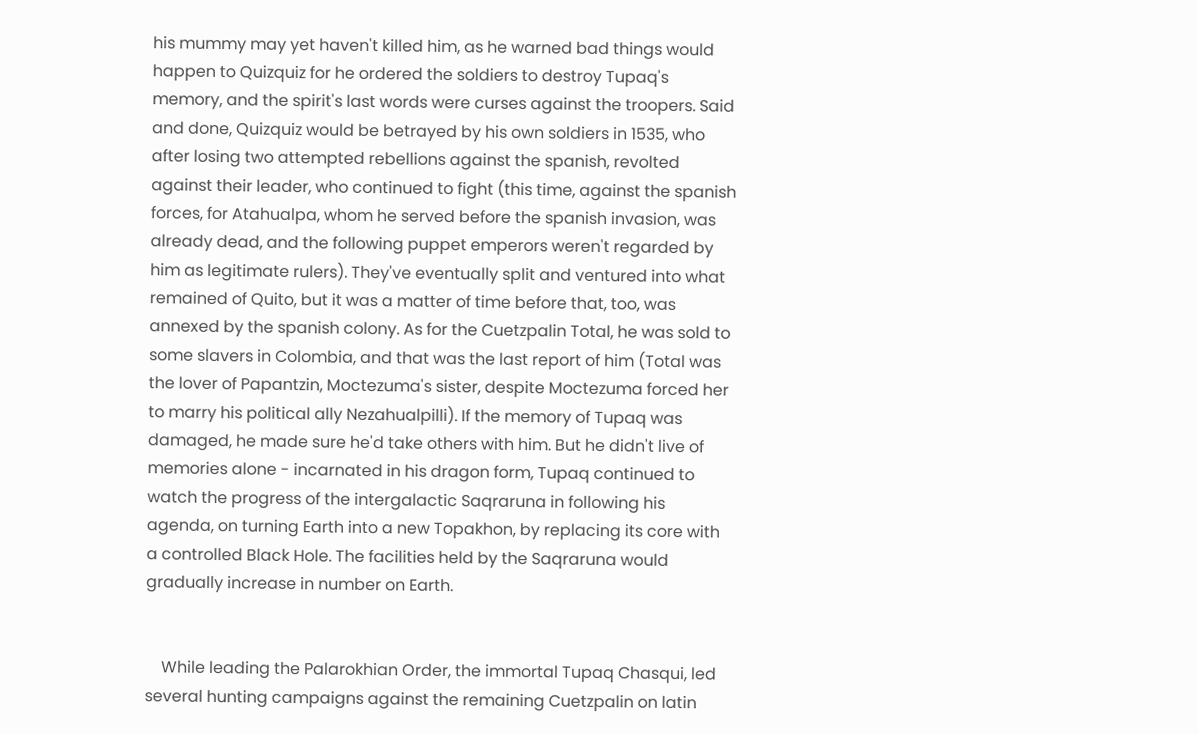his mummy may yet haven't killed him, as he warned bad things would happen to Quizquiz for he ordered the soldiers to destroy Tupaq's memory, and the spirit's last words were curses against the troopers. Said and done, Quizquiz would be betrayed by his own soldiers in 1535, who after losing two attempted rebellions against the spanish, revolted against their leader, who continued to fight (this time, against the spanish forces, for Atahualpa, whom he served before the spanish invasion, was already dead, and the following puppet emperors weren't regarded by him as legitimate rulers). They've eventually split and ventured into what remained of Quito, but it was a matter of time before that, too, was annexed by the spanish colony. As for the Cuetzpalin Total, he was sold to some slavers in Colombia, and that was the last report of him (Total was the lover of Papantzin, Moctezuma's sister, despite Moctezuma forced her to marry his political ally Nezahualpilli). If the memory of Tupaq was damaged, he made sure he'd take others with him. But he didn't live of memories alone - incarnated in his dragon form, Tupaq continued to watch the progress of the intergalactic Saqraruna in following his agenda, on turning Earth into a new Topakhon, by replacing its core with a controlled Black Hole. The facilities held by the Saqraruna would gradually increase in number on Earth.


    While leading the Palarokhian Order, the immortal Tupaq Chasqui, led several hunting campaigns against the remaining Cuetzpalin on latin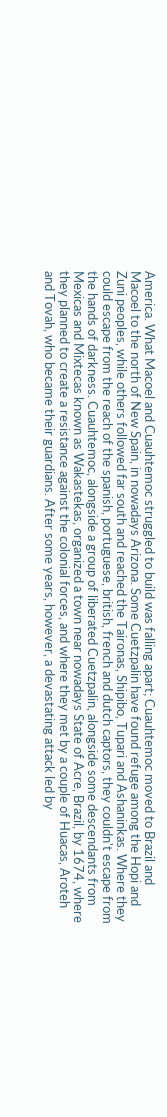America. What Macoel and Cuauhtemoc struggled to build was falling apart; Cuauhtemoc moved to Brazil and Macoel to the north of New Spain, in nowadays Arizona. Some Cuetzpalin have found refuge among the Hopi and Zuni peoples, while others followed far south and reached the Taironas, Shipibo, Tupari and Ashaninkas. Where they could escape from the reach of the spanish, portuguese, british, french and dutch captors, they couldn't escape from the hands of darkness. Cuauhtemoc, alongside a group of liberated Cuetzpalin, alongside some descendants from Mexicas and Mixtecas known as Wakastekas, organized a town near nowadays State of Acre, Brazil, by 1674, where they planned to create a resistance against the colonial forces, and where they met by a couple of Huacas, Aroteh and Tovah, who became their guardians. After some years, however, a devastating attack led by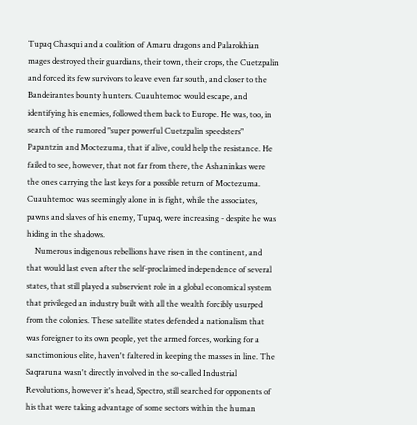Tupaq Chasqui and a coalition of Amaru dragons and Palarokhian mages destroyed their guardians, their town, their crops, the Cuetzpalin and forced its few survivors to leave even far south, and closer to the Bandeirantes bounty hunters. Cuauhtemoc would escape, and identifying his enemies, followed them back to Europe. He was, too, in search of the rumored "super powerful Cuetzpalin speedsters" Papantzin and Moctezuma, that if alive, could help the resistance. He failed to see, however, that not far from there, the Ashaninkas were the ones carrying the last keys for a possible return of Moctezuma. Cuauhtemoc was seemingly alone in is fight, while the associates, pawns and slaves of his enemy, Tupaq, were increasing - despite he was hiding in the shadows.
    Numerous indigenous rebellions have risen in the continent, and that would last even after the self-proclaimed independence of several states, that still played a subservient role in a global economical system that privileged an industry built with all the wealth forcibly usurped from the colonies. These satellite states defended a nationalism that was foreigner to its own people, yet the armed forces, working for a sanctimonious elite, haven't faltered in keeping the masses in line. The Saqraruna wasn't directly involved in the so-called Industrial Revolutions, however it's head, Spectro, still searched for opponents of his that were taking advantage of some sectors within the human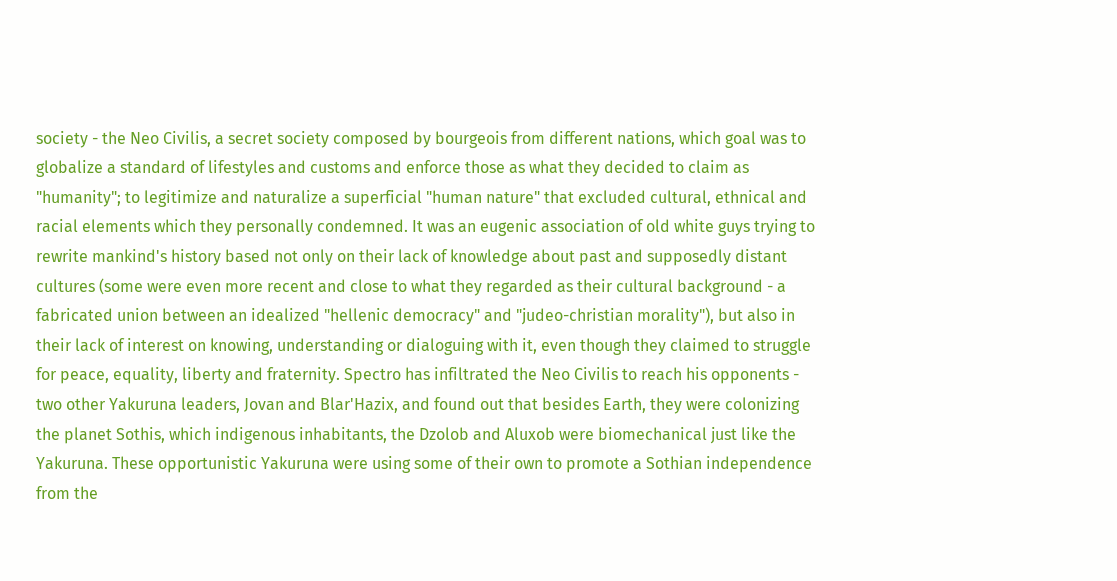society - the Neo Civilis, a secret society composed by bourgeois from different nations, which goal was to globalize a standard of lifestyles and customs and enforce those as what they decided to claim as "humanity"; to legitimize and naturalize a superficial "human nature" that excluded cultural, ethnical and racial elements which they personally condemned. It was an eugenic association of old white guys trying to rewrite mankind's history based not only on their lack of knowledge about past and supposedly distant cultures (some were even more recent and close to what they regarded as their cultural background - a fabricated union between an idealized "hellenic democracy" and "judeo-christian morality"), but also in their lack of interest on knowing, understanding or dialoguing with it, even though they claimed to struggle for peace, equality, liberty and fraternity. Spectro has infiltrated the Neo Civilis to reach his opponents - two other Yakuruna leaders, Jovan and Blar'Hazix, and found out that besides Earth, they were colonizing the planet Sothis, which indigenous inhabitants, the Dzolob and Aluxob were biomechanical just like the Yakuruna. These opportunistic Yakuruna were using some of their own to promote a Sothian independence from the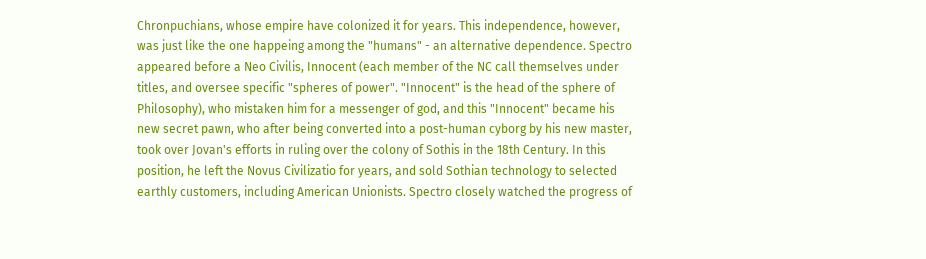Chronpuchians, whose empire have colonized it for years. This independence, however, was just like the one happeing among the "humans" - an alternative dependence. Spectro appeared before a Neo Civilis, Innocent (each member of the NC call themselves under titles, and oversee specific "spheres of power". "Innocent" is the head of the sphere of Philosophy), who mistaken him for a messenger of god, and this "Innocent" became his new secret pawn, who after being converted into a post-human cyborg by his new master, took over Jovan's efforts in ruling over the colony of Sothis in the 18th Century. In this position, he left the Novus Civilizatio for years, and sold Sothian technology to selected earthly customers, including American Unionists. Spectro closely watched the progress of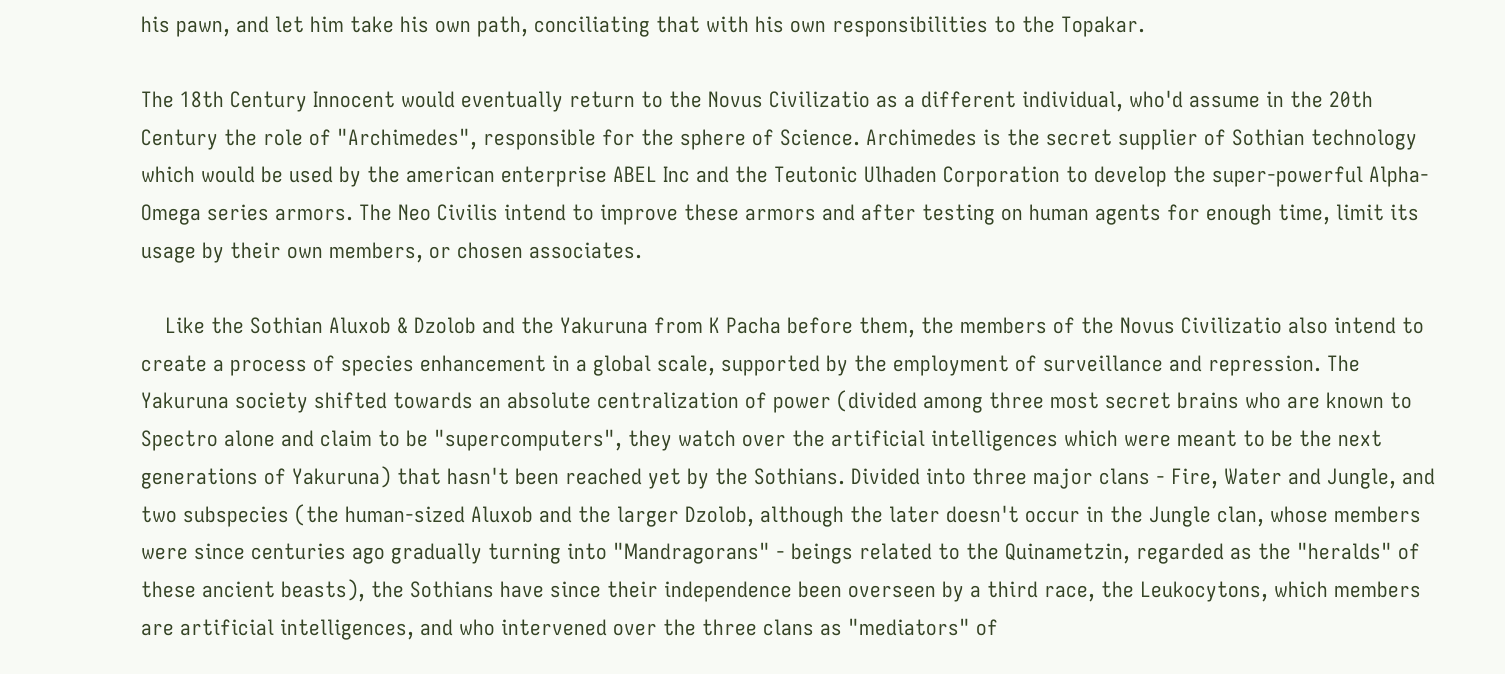his pawn, and let him take his own path, conciliating that with his own responsibilities to the Topakar.

The 18th Century Innocent would eventually return to the Novus Civilizatio as a different individual, who'd assume in the 20th Century the role of "Archimedes", responsible for the sphere of Science. Archimedes is the secret supplier of Sothian technology which would be used by the american enterprise ABEL Inc and the Teutonic Ulhaden Corporation to develop the super-powerful Alpha-Omega series armors. The Neo Civilis intend to improve these armors and after testing on human agents for enough time, limit its usage by their own members, or chosen associates.

    Like the Sothian Aluxob & Dzolob and the Yakuruna from K Pacha before them, the members of the Novus Civilizatio also intend to create a process of species enhancement in a global scale, supported by the employment of surveillance and repression. The Yakuruna society shifted towards an absolute centralization of power (divided among three most secret brains who are known to Spectro alone and claim to be "supercomputers", they watch over the artificial intelligences which were meant to be the next generations of Yakuruna) that hasn't been reached yet by the Sothians. Divided into three major clans - Fire, Water and Jungle, and two subspecies (the human-sized Aluxob and the larger Dzolob, although the later doesn't occur in the Jungle clan, whose members were since centuries ago gradually turning into "Mandragorans" - beings related to the Quinametzin, regarded as the "heralds" of these ancient beasts), the Sothians have since their independence been overseen by a third race, the Leukocytons, which members are artificial intelligences, and who intervened over the three clans as "mediators" of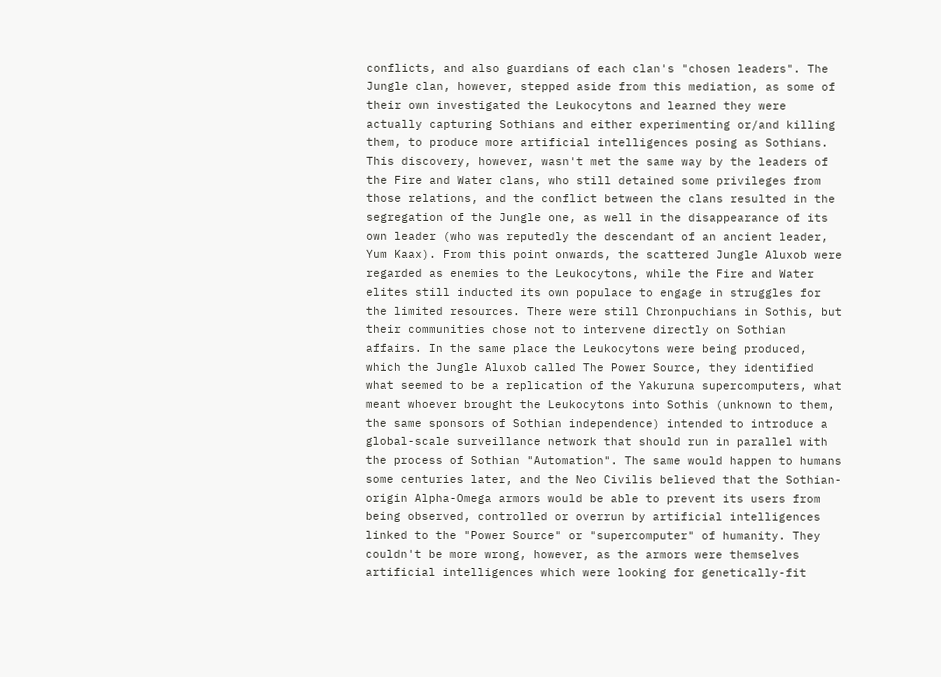conflicts, and also guardians of each clan's "chosen leaders". The Jungle clan, however, stepped aside from this mediation, as some of their own investigated the Leukocytons and learned they were actually capturing Sothians and either experimenting or/and killing them, to produce more artificial intelligences posing as Sothians. This discovery, however, wasn't met the same way by the leaders of the Fire and Water clans, who still detained some privileges from those relations, and the conflict between the clans resulted in the segregation of the Jungle one, as well in the disappearance of its own leader (who was reputedly the descendant of an ancient leader, Yum Kaax). From this point onwards, the scattered Jungle Aluxob were regarded as enemies to the Leukocytons, while the Fire and Water elites still inducted its own populace to engage in struggles for the limited resources. There were still Chronpuchians in Sothis, but their communities chose not to intervene directly on Sothian affairs. In the same place the Leukocytons were being produced, which the Jungle Aluxob called The Power Source, they identified what seemed to be a replication of the Yakuruna supercomputers, what meant whoever brought the Leukocytons into Sothis (unknown to them, the same sponsors of Sothian independence) intended to introduce a global-scale surveillance network that should run in parallel with the process of Sothian "Automation". The same would happen to humans some centuries later, and the Neo Civilis believed that the Sothian-origin Alpha-Omega armors would be able to prevent its users from being observed, controlled or overrun by artificial intelligences linked to the "Power Source" or "supercomputer" of humanity. They couldn't be more wrong, however, as the armors were themselves artificial intelligences which were looking for genetically-fit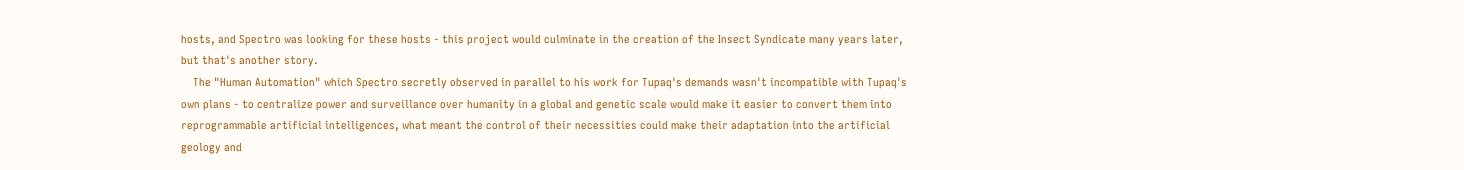hosts, and Spectro was looking for these hosts - this project would culminate in the creation of the Insect Syndicate many years later, but that's another story.
    The "Human Automation" which Spectro secretly observed in parallel to his work for Tupaq's demands wasn't incompatible with Tupaq's own plans - to centralize power and surveillance over humanity in a global and genetic scale would make it easier to convert them into reprogrammable artificial intelligences, what meant the control of their necessities could make their adaptation into the artificial geology and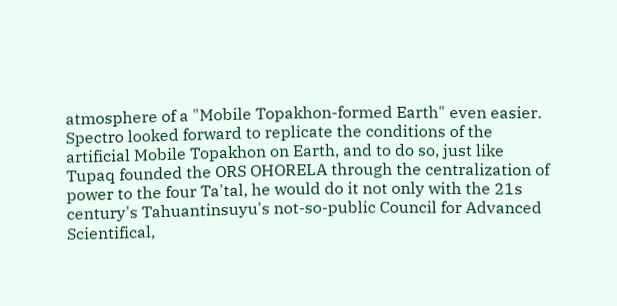atmosphere of a "Mobile Topakhon-formed Earth" even easier. Spectro looked forward to replicate the conditions of the artificial Mobile Topakhon on Earth, and to do so, just like Tupaq founded the ORS OHORELA through the centralization of power to the four Ta'tal, he would do it not only with the 21s century's Tahuantinsuyu's not-so-public Council for Advanced Scientifical,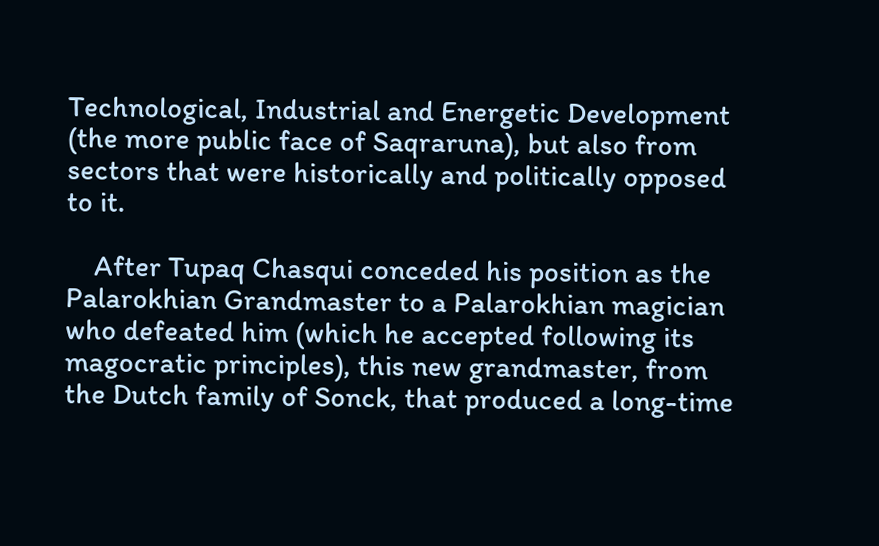Technological, Industrial and Energetic Development (the more public face of Saqraruna), but also from sectors that were historically and politically opposed to it.

    After Tupaq Chasqui conceded his position as the Palarokhian Grandmaster to a Palarokhian magician who defeated him (which he accepted following its magocratic principles), this new grandmaster, from the Dutch family of Sonck, that produced a long-time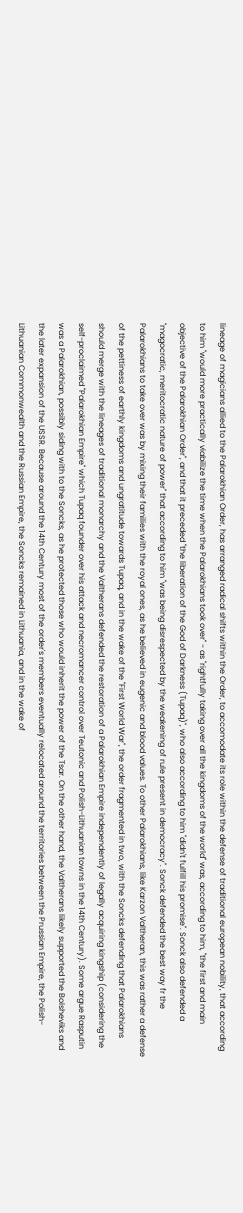lineage of magicians allied to the Palarokhian Order, has arranged radical shifts within the Order, to accomodate its role within the defense of traditional european nobility, that according to him "would more practically viabilize the time when the Palarokhians took over" - as "rightfully taking over all the kingdoms of the world" was, according to him, "the first and main objective of the Palarokhian Order", and that it preceded "the liberation of the God of Darkness (Tupaq)", who also according to him "didn't fulfill his promise". Sonck also defended a "magocratic, meritocratic nature of power" that according to him "was being disrespected by the weakening of rule present in democracy". Sonck defended the best way fr the Palarokhians to take over was by mixing their families with the royal ones, as he believed in eugenic and blood values. To other Palarokhians, like Karzon Valtheran, this was rather a defense of the pettiness of earthly kingdoms and ungratitude towards Tupaq, and in the wake of the "First World War", the order fragmented in two, with the Soncks defending that Palarokhians should merge with the lineages of traditional monarchy and the Valtherans defended the restoration of a Palarokhian Empire independently of legally acquiring kingship (considering the self-proclaimed "Palarokhian Empire" which Tupaq founder over his attack and necromancer control over Teutonic and Polish-Lithuanian towns in the 14th Century). Some argue Rasputin was a Palarokhian, possibly siding with to the Soncks, as he protected those who would inherit the power of the Tsar. On the other hand, the Valtherans likely supported the Bolsheviks and the later expansion of the USSR. Because around the 14th Century most of the order's members eventually relocated around the territories between the Prussian Empire, the Polish-Lithuanian Commonwealth and the Russian Empire, the Soncks remained in Lithuania, and in the wake of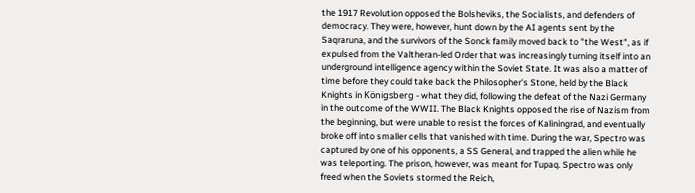the 1917 Revolution opposed the Bolsheviks, the Socialists, and defenders of democracy. They were, however, hunt down by the AI agents sent by the Saqraruna, and the survivors of the Sonck family moved back to "the West", as if expulsed from the Valtheran-led Order that was increasingly turning itself into an underground intelligence agency within the Soviet State. It was also a matter of time before they could take back the Philosopher's Stone, held by the Black Knights in Königsberg - what they did, following the defeat of the Nazi Germany in the outcome of the WWII. The Black Knights opposed the rise of Nazism from the beginning, but were unable to resist the forces of Kaliningrad, and eventually broke off into smaller cells that vanished with time. During the war, Spectro was captured by one of his opponents, a SS General, and trapped the alien while he was teleporting. The prison, however, was meant for Tupaq. Spectro was only freed when the Soviets stormed the Reich,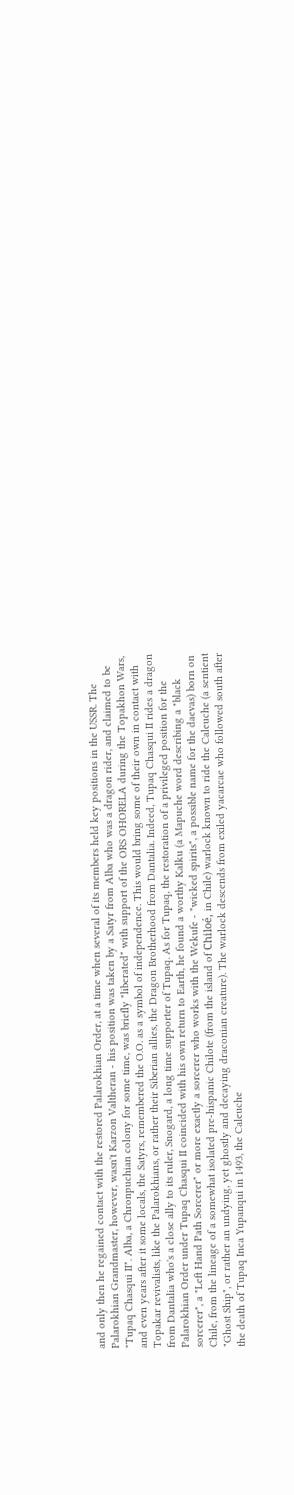and only then he regained contact with the restored Palarokhian Order, at a time when several of its members held key positions in the USSR. The Palarokhian Grandmaster, however, wasn't Karzon Valtheran - his position was taken by a Satyr from Alba who was a dragon rider, and claimed to be "Tupaq Chasqui II". Alba, a Chronpuchian colony for some time, was briefly "liberated" with support of the ORS OHORELA during the Topakhon Wars, and even years after it some locals, the Satyrs, remembered the O.O. as a symbol of independence. This would bring some of their own in contact with Topakar revivalists, like the Palarokhians, or rather their Siberian allies, the Dragon Brotherhood from Dantalia. Indeed, Tupaq Chasqui II rides a dragon from Dantalia who's a close ally to its ruler, Snogard, a long time supporter of Tupaq. As for Tupaq, the restoration of a privileged position for the Palarokhian Order under Tupaq Chasqui II coincided with his own return to Earth, he found a worthy Kalku (a Mapuche word describing a "black sorcerer", a "Left Hand Path Sorcerer" or more exactly a sorcerer who works with the Wekufe - "wicked spirits", a possible name for the daevas) born on Chile, from the lineage of a somewhat isolated pre-hispanic Chilote (from the island of Chiloé, in Chile) warlock known to ride the Caleuche (a sentient "Ghost Ship", or rather an undying, yet ghostly and decaying draconian creature). The warlock descends from exiled yacarcae who followed south after the death of Tupaq Inca Yupanqui in 1493, the Caleuche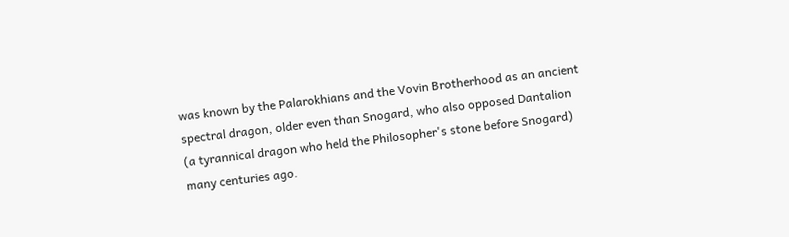was known by the Palarokhians and the Vovin Brotherhood as an ancient spectral dragon, older even than Snogard, who also opposed Dantalion (a tyrannical dragon who held the Philosopher's stone before Snogard) many centuries ago.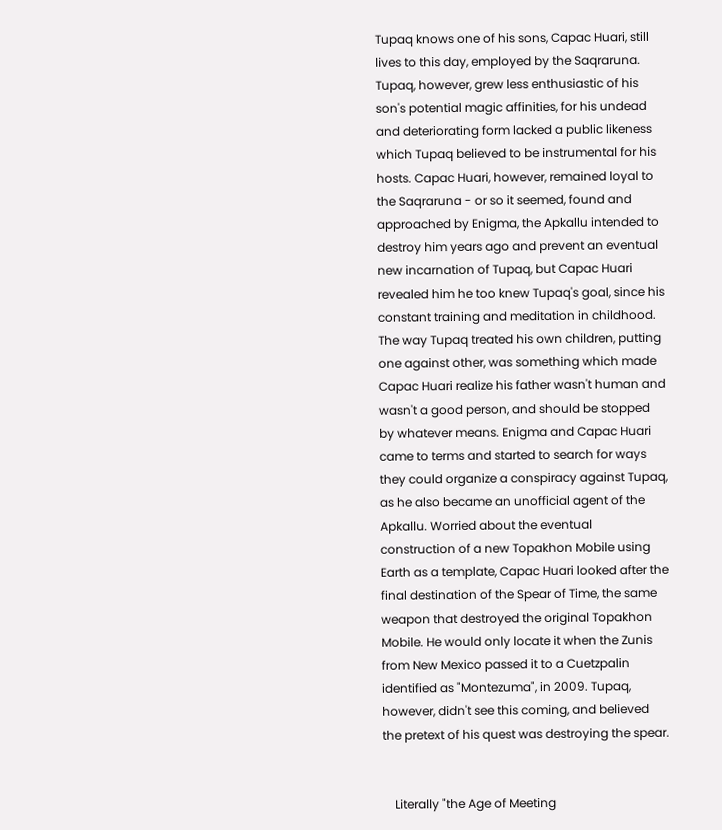Tupaq knows one of his sons, Capac Huari, still lives to this day, employed by the Saqraruna. Tupaq, however, grew less enthusiastic of his son's potential magic affinities, for his undead and deteriorating form lacked a public likeness which Tupaq believed to be instrumental for his hosts. Capac Huari, however, remained loyal to the Saqraruna - or so it seemed, found and approached by Enigma, the Apkallu intended to destroy him years ago and prevent an eventual new incarnation of Tupaq, but Capac Huari revealed him he too knew Tupaq's goal, since his constant training and meditation in childhood. The way Tupaq treated his own children, putting one against other, was something which made Capac Huari realize his father wasn't human and wasn't a good person, and should be stopped by whatever means. Enigma and Capac Huari came to terms and started to search for ways they could organize a conspiracy against Tupaq, as he also became an unofficial agent of the Apkallu. Worried about the eventual construction of a new Topakhon Mobile using Earth as a template, Capac Huari looked after the final destination of the Spear of Time, the same weapon that destroyed the original Topakhon Mobile. He would only locate it when the Zunis from New Mexico passed it to a Cuetzpalin identified as "Montezuma", in 2009. Tupaq, however, didn't see this coming, and believed the pretext of his quest was destroying the spear.


    Literally "the Age of Meeting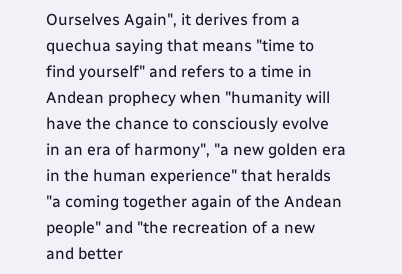Ourselves Again", it derives from a quechua saying that means "time to find yourself" and refers to a time in Andean prophecy when "humanity will have the chance to consciously evolve in an era of harmony", "a new golden era in the human experience" that heralds "a coming together again of the Andean people" and "the recreation of a new and better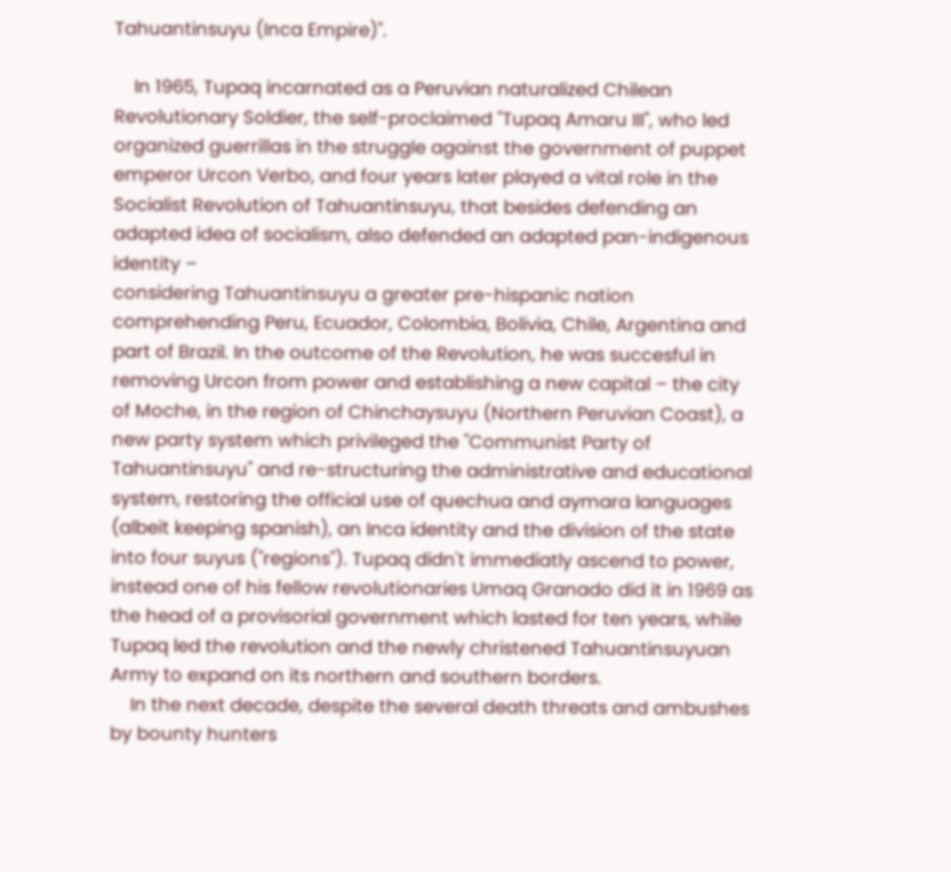Tahuantinsuyu (Inca Empire)".

    In 1965, Tupaq incarnated as a Peruvian naturalized Chilean Revolutionary Soldier, the self-proclaimed "Tupaq Amaru III", who led organized guerrillas in the struggle against the government of puppet emperor Urcon Verbo, and four years later played a vital role in the Socialist Revolution of Tahuantinsuyu, that besides defending an adapted idea of socialism, also defended an adapted pan-indigenous identity –
considering Tahuantinsuyu a greater pre-hispanic nation comprehending Peru, Ecuador, Colombia, Bolivia, Chile, Argentina and part of Brazil. In the outcome of the Revolution, he was succesful in removing Urcon from power and establishing a new capital – the city of Moche, in the region of Chinchaysuyu (Northern Peruvian Coast), a new party system which privileged the "Communist Party of Tahuantinsuyu" and re-structuring the administrative and educational system, restoring the official use of quechua and aymara languages (albeit keeping spanish), an Inca identity and the division of the state into four suyus ("regions"). Tupaq didn't immediatly ascend to power, instead one of his fellow revolutionaries Umaq Granado did it in 1969 as the head of a provisorial government which lasted for ten years, while Tupaq led the revolution and the newly christened Tahuantinsuyuan Army to expand on its northern and southern borders.
    In the next decade, despite the several death threats and ambushes by bounty hunters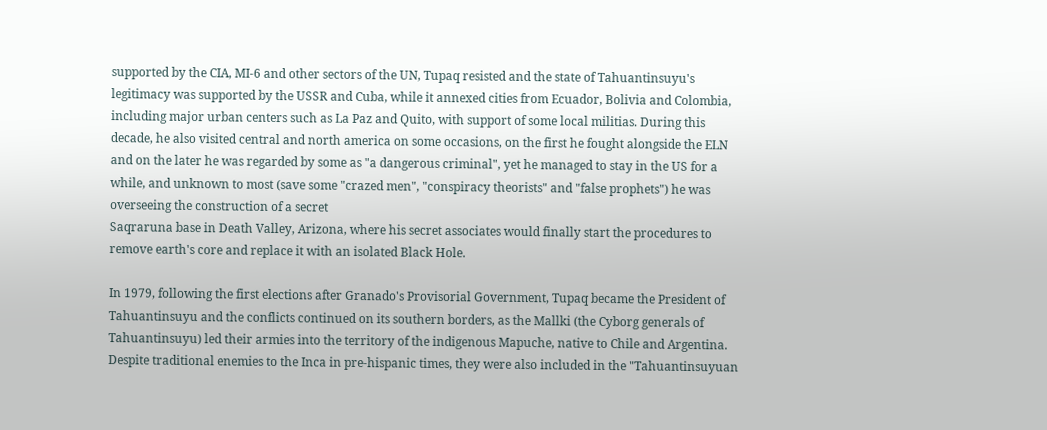supported by the CIA, MI-6 and other sectors of the UN, Tupaq resisted and the state of Tahuantinsuyu's legitimacy was supported by the USSR and Cuba, while it annexed cities from Ecuador, Bolivia and Colombia, including major urban centers such as La Paz and Quito, with support of some local militias. During this decade, he also visited central and north america on some occasions, on the first he fought alongside the ELN and on the later he was regarded by some as "a dangerous criminal", yet he managed to stay in the US for a while, and unknown to most (save some "crazed men", "conspiracy theorists" and "false prophets") he was overseeing the construction of a secret
Saqraruna base in Death Valley, Arizona, where his secret associates would finally start the procedures to remove earth's core and replace it with an isolated Black Hole.

In 1979, following the first elections after Granado's Provisorial Government, Tupaq became the President of Tahuantinsuyu and the conflicts continued on its southern borders, as the Mallki (the Cyborg generals of Tahuantinsuyu) led their armies into the territory of the indigenous Mapuche, native to Chile and Argentina. Despite traditional enemies to the Inca in pre-hispanic times, they were also included in the "Tahuantinsuyuan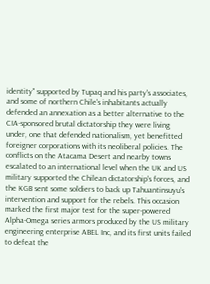identity" supported by Tupaq and his party's associates, and some of northern Chile's inhabitants actually defended an annexation as a better alternative to the CIA-sponsored brutal dictatorship they were living under, one that defended nationalism, yet benefitted foreigner corporations with its neoliberal policies. The conflicts on the Atacama Desert and nearby towns escalated to an international level when the UK and US military supported the Chilean dictatorship's forces, and the KGB sent some soldiers to back up Tahuantinsuyu's intervention and support for the rebels. This occasion marked the first major test for the super-powered Alpha-Omega series armors produced by the US military engineering enterprise ABEL Inc, and its first units failed to defeat the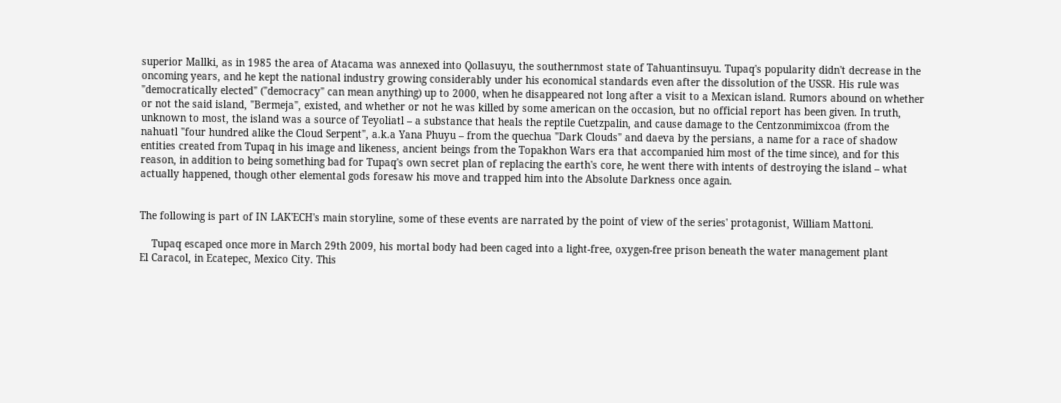superior Mallki, as in 1985 the area of Atacama was annexed into Qollasuyu, the southernmost state of Tahuantinsuyu. Tupaq's popularity didn't decrease in the oncoming years, and he kept the national industry growing considerably under his economical standards even after the dissolution of the USSR. His rule was "democratically elected" ("democracy" can mean anything) up to 2000, when he disappeared not long after a visit to a Mexican island. Rumors abound on whether or not the said island, "Bermeja", existed, and whether or not he was killed by some american on the occasion, but no official report has been given. In truth, unknown to most, the island was a source of Teyoliatl – a substance that heals the reptile Cuetzpalin, and cause damage to the Centzonmimixcoa (from the nahuatl "four hundred alike the Cloud Serpent", a.k.a Yana Phuyu – from the quechua "Dark Clouds" and daeva by the persians, a name for a race of shadow entities created from Tupaq in his image and likeness, ancient beings from the Topakhon Wars era that accompanied him most of the time since), and for this reason, in addition to being something bad for Tupaq's own secret plan of replacing the earth's core, he went there with intents of destroying the island – what actually happened, though other elemental gods foresaw his move and trapped him into the Absolute Darkness once again.


The following is part of IN LAK'ECH's main storyline, some of these events are narrated by the point of view of the series' protagonist, William Mattoni.

    Tupaq escaped once more in March 29th 2009, his mortal body had been caged into a light-free, oxygen-free prison beneath the water management plant
El Caracol, in Ecatepec, Mexico City. This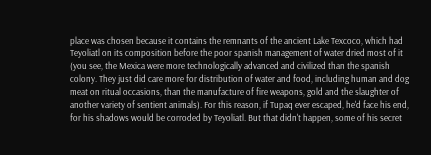place was chosen because it contains the remnants of the ancient Lake Texcoco, which had Teyoliatl on its composition before the poor spanish management of water dried most of it (you see, the Mexica were more technologically advanced and civilized than the spanish colony. They just did care more for distribution of water and food, including human and dog meat on ritual occasions, than the manufacture of fire weapons, gold and the slaughter of another variety of sentient animals). For this reason, if Tupaq ever escaped, he'd face his end, for his shadows would be corroded by Teyoliatl. But that didn't happen, some of his secret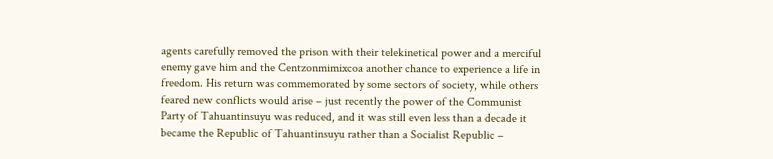agents carefully removed the prison with their telekinetical power and a merciful enemy gave him and the Centzonmimixcoa another chance to experience a life in freedom. His return was commemorated by some sectors of society, while others feared new conflicts would arise – just recently the power of the Communist Party of Tahuantinsuyu was reduced, and it was still even less than a decade it became the Republic of Tahuantinsuyu rather than a Socialist Republic –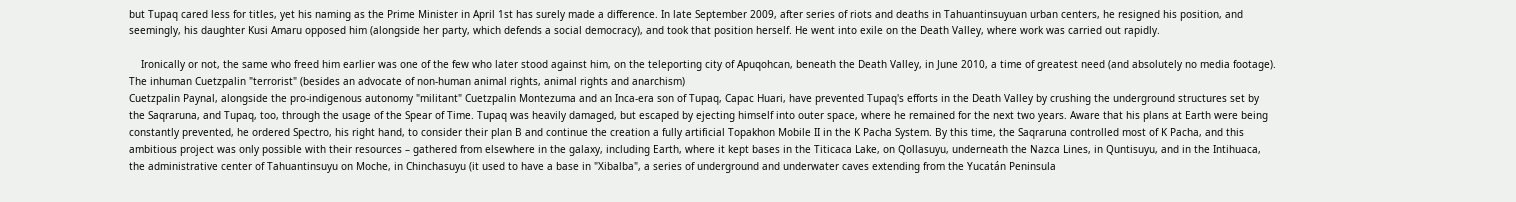but Tupaq cared less for titles, yet his naming as the Prime Minister in April 1st has surely made a difference. In late September 2009, after series of riots and deaths in Tahuantinsuyuan urban centers, he resigned his position, and seemingly, his daughter Kusi Amaru opposed him (alongside her party, which defends a social democracy), and took that position herself. He went into exile on the Death Valley, where work was carried out rapidly.

    Ironically or not, the same who freed him earlier was one of the few who later stood against him, on the teleporting city of Apuqohcan, beneath the Death Valley, in June 2010, a time of greatest need (and absolutely no media footage). The inhuman Cuetzpalin "terrorist" (besides an advocate of non-human animal rights, animal rights and anarchism)
Cuetzpalin Paynal, alongside the pro-indigenous autonomy "militant" Cuetzpalin Montezuma and an Inca-era son of Tupaq, Capac Huari, have prevented Tupaq's efforts in the Death Valley by crushing the underground structures set by the Saqraruna, and Tupaq, too, through the usage of the Spear of Time. Tupaq was heavily damaged, but escaped by ejecting himself into outer space, where he remained for the next two years. Aware that his plans at Earth were being constantly prevented, he ordered Spectro, his right hand, to consider their plan B and continue the creation a fully artificial Topakhon Mobile II in the K Pacha System. By this time, the Saqraruna controlled most of K Pacha, and this ambitious project was only possible with their resources – gathered from elsewhere in the galaxy, including Earth, where it kept bases in the Titicaca Lake, on Qollasuyu, underneath the Nazca Lines, in Quntisuyu, and in the Intihuaca, the administrative center of Tahuantinsuyu on Moche, in Chinchasuyu (it used to have a base in "Xibalba", a series of underground and underwater caves extending from the Yucatán Peninsula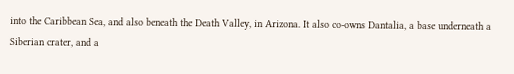into the Caribbean Sea, and also beneath the Death Valley, in Arizona. It also co-owns Dantalia, a base underneath a Siberian crater, and a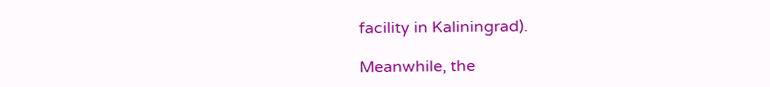facility in Kaliningrad).

Meanwhile, the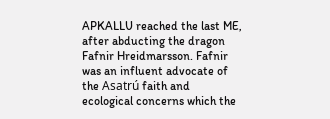APKALLU reached the last ME, after abducting the dragon Fafnir Hreidmarsson. Fafnir was an influent advocate of the Asatrú faith and ecological concerns which the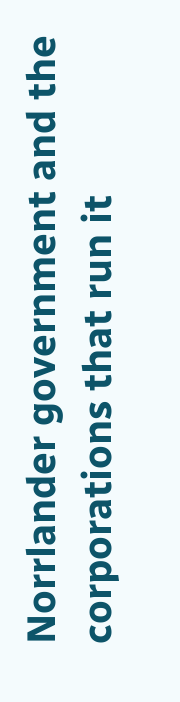Norrlander government and the corporations that run it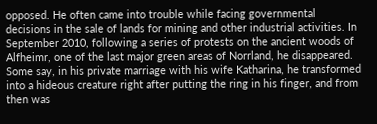opposed. He often came into trouble while facing governmental decisions in the sale of lands for mining and other industrial activities. In September 2010, following a series of protests on the ancient woods of Alfheimr, one of the last major green areas of Norrland, he disappeared. Some say, in his private marriage with his wife Katharina, he transformed into a hideous creature right after putting the ring in his finger, and from then was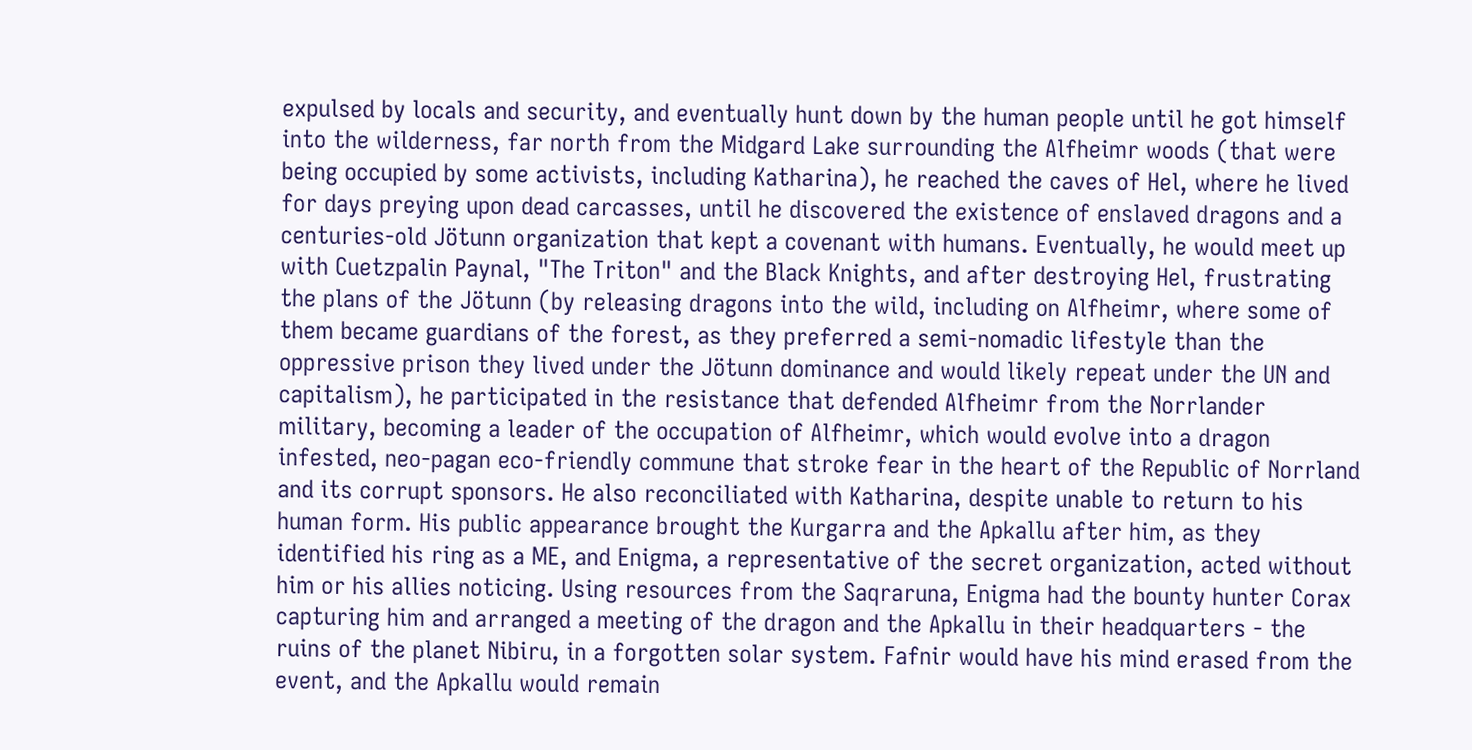expulsed by locals and security, and eventually hunt down by the human people until he got himself into the wilderness, far north from the Midgard Lake surrounding the Alfheimr woods (that were being occupied by some activists, including Katharina), he reached the caves of Hel, where he lived for days preying upon dead carcasses, until he discovered the existence of enslaved dragons and a centuries-old Jötunn organization that kept a covenant with humans. Eventually, he would meet up with Cuetzpalin Paynal, "The Triton" and the Black Knights, and after destroying Hel, frustrating the plans of the Jötunn (by releasing dragons into the wild, including on Alfheimr, where some of them became guardians of the forest, as they preferred a semi-nomadic lifestyle than the oppressive prison they lived under the Jötunn dominance and would likely repeat under the UN and capitalism), he participated in the resistance that defended Alfheimr from the Norrlander military, becoming a leader of the occupation of Alfheimr, which would evolve into a dragon infested, neo-pagan eco-friendly commune that stroke fear in the heart of the Republic of Norrland and its corrupt sponsors. He also reconciliated with Katharina, despite unable to return to his human form. His public appearance brought the Kurgarra and the Apkallu after him, as they identified his ring as a ME, and Enigma, a representative of the secret organization, acted without him or his allies noticing. Using resources from the Saqraruna, Enigma had the bounty hunter Corax capturing him and arranged a meeting of the dragon and the Apkallu in their headquarters - the ruins of the planet Nibiru, in a forgotten solar system. Fafnir would have his mind erased from the event, and the Apkallu would remain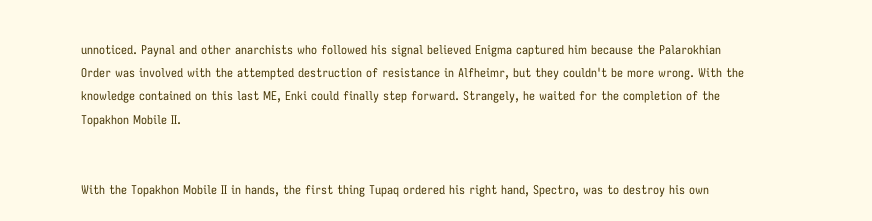unnoticed. Paynal and other anarchists who followed his signal believed Enigma captured him because the Palarokhian Order was involved with the attempted destruction of resistance in Alfheimr, but they couldn't be more wrong. With the knowledge contained on this last ME, Enki could finally step forward. Strangely, he waited for the completion of the Topakhon Mobile II.


With the Topakhon Mobile II in hands, the first thing Tupaq ordered his right hand, Spectro, was to destroy his own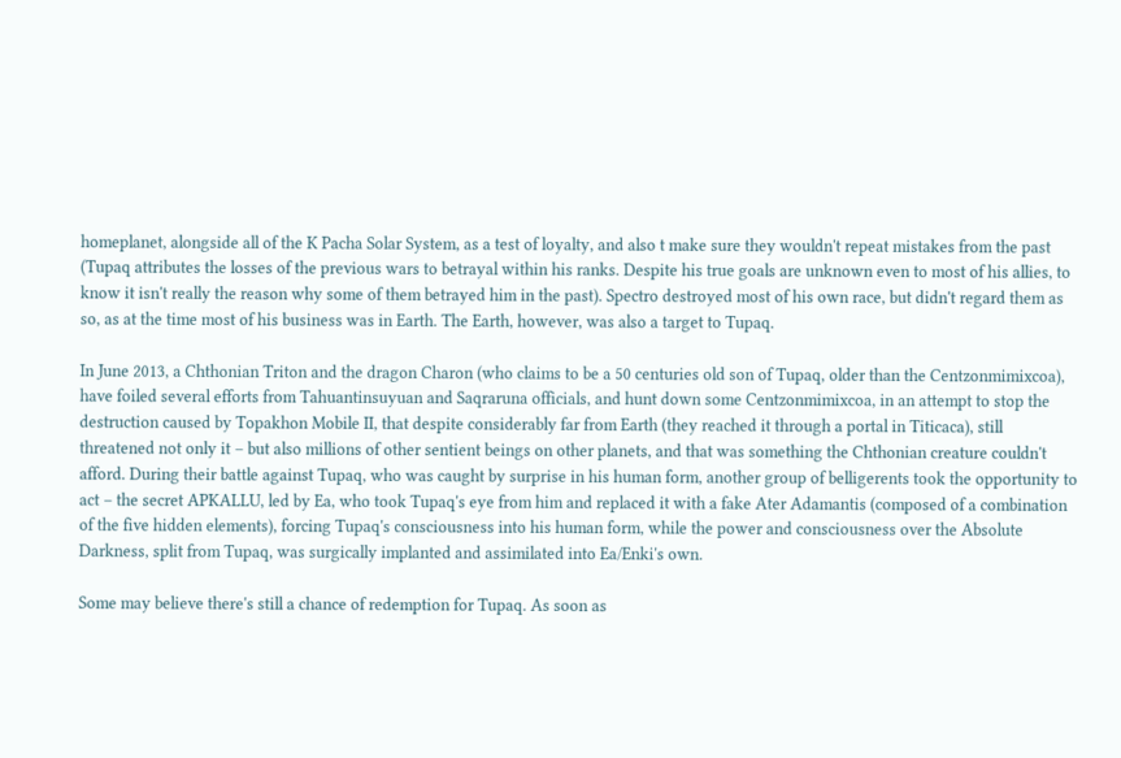homeplanet, alongside all of the K Pacha Solar System, as a test of loyalty, and also t make sure they wouldn't repeat mistakes from the past (Tupaq attributes the losses of the previous wars to betrayal within his ranks. Despite his true goals are unknown even to most of his allies, to know it isn't really the reason why some of them betrayed him in the past). Spectro destroyed most of his own race, but didn't regard them as so, as at the time most of his business was in Earth. The Earth, however, was also a target to Tupaq.

In June 2013, a Chthonian Triton and the dragon Charon (who claims to be a 50 centuries old son of Tupaq, older than the Centzonmimixcoa), have foiled several efforts from Tahuantinsuyuan and Saqraruna officials, and hunt down some Centzonmimixcoa, in an attempt to stop the destruction caused by Topakhon Mobile II, that despite considerably far from Earth (they reached it through a portal in Titicaca), still threatened not only it – but also millions of other sentient beings on other planets, and that was something the Chthonian creature couldn't afford. During their battle against Tupaq, who was caught by surprise in his human form, another group of belligerents took the opportunity to act – the secret APKALLU, led by Ea, who took Tupaq's eye from him and replaced it with a fake Ater Adamantis (composed of a combination of the five hidden elements), forcing Tupaq's consciousness into his human form, while the power and consciousness over the Absolute Darkness, split from Tupaq, was surgically implanted and assimilated into Ea/Enki's own.

Some may believe there's still a chance of redemption for Tupaq. As soon as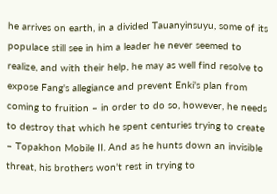he arrives on earth, in a divided Tauanyinsuyu, some of its populace still see in him a leader he never seemed to realize, and with their help, he may as well find resolve to expose Fang's allegiance and prevent Enki's plan from coming to fruition – in order to do so, however, he needs to destroy that which he spent centuries trying to create – Topakhon Mobile II. And as he hunts down an invisible threat, his brothers won't rest in trying to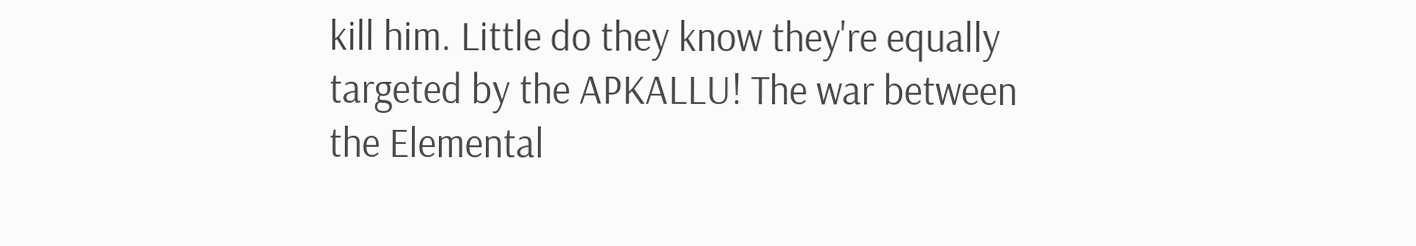kill him. Little do they know they're equally targeted by the APKALLU! The war between the Elemental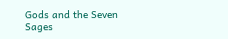Gods and the Seven Sages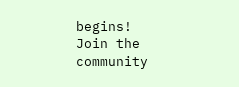begins!
Join the community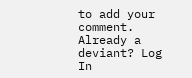to add your comment. Already a deviant? Log In